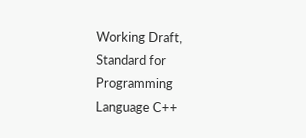Working Draft, Standard for Programming Language C++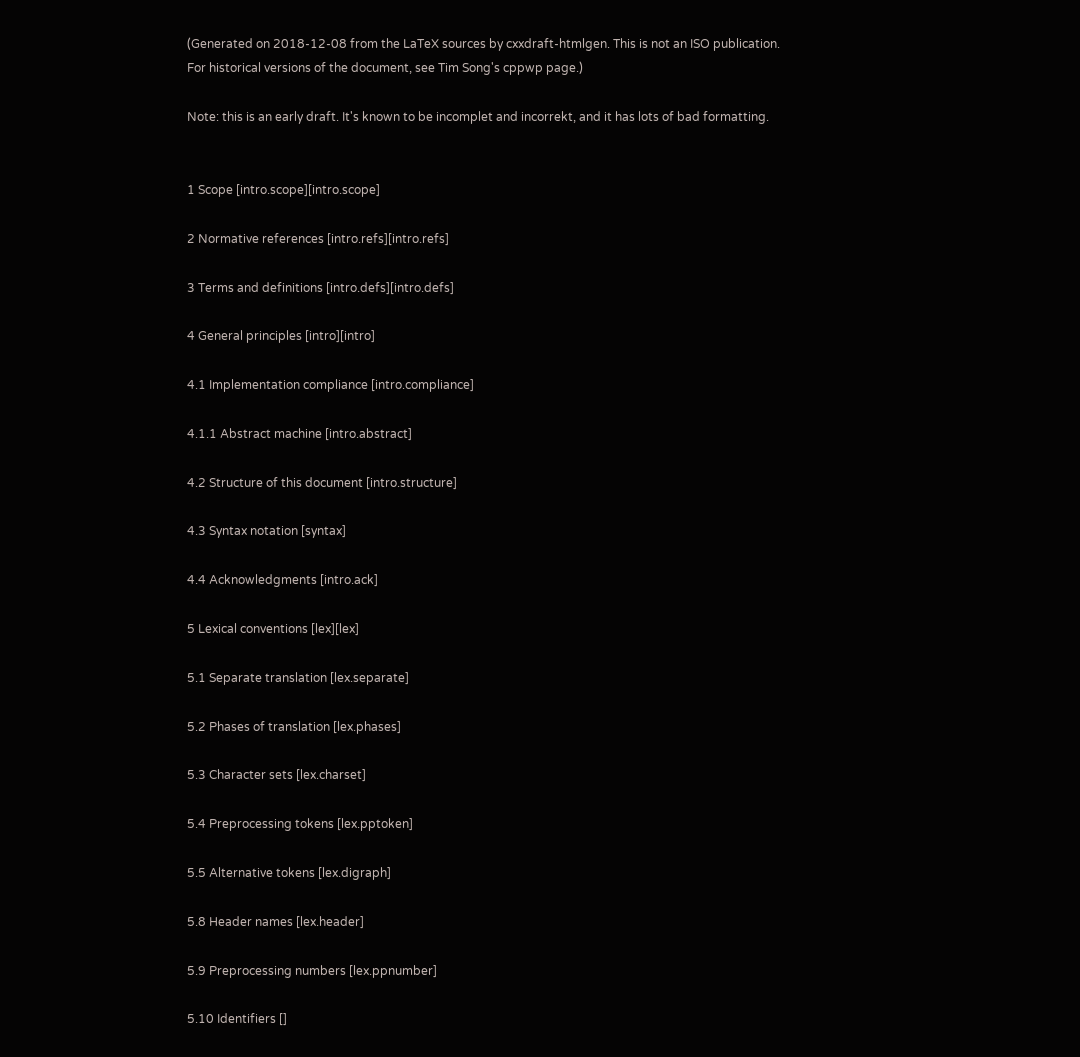(Generated on 2018-12-08 from the LaTeX sources by cxxdraft-htmlgen. This is not an ISO publication.
For historical versions of the document, see Tim Song's cppwp page.)

Note: this is an early draft. It's known to be incomplet and incorrekt, and it has lots of bad formatting.


1 Scope [intro.scope][intro.scope]

2 Normative references [intro.refs][intro.refs]

3 Terms and definitions [intro.defs][intro.defs]

4 General principles [intro][intro]

4.1 Implementation compliance [intro.compliance]

4.1.1 Abstract machine [intro.abstract]

4.2 Structure of this document [intro.structure]

4.3 Syntax notation [syntax]

4.4 Acknowledgments [intro.ack]

5 Lexical conventions [lex][lex]

5.1 Separate translation [lex.separate]

5.2 Phases of translation [lex.phases]

5.3 Character sets [lex.charset]

5.4 Preprocessing tokens [lex.pptoken]

5.5 Alternative tokens [lex.digraph]

5.8 Header names [lex.header]

5.9 Preprocessing numbers [lex.ppnumber]

5.10 Identifiers []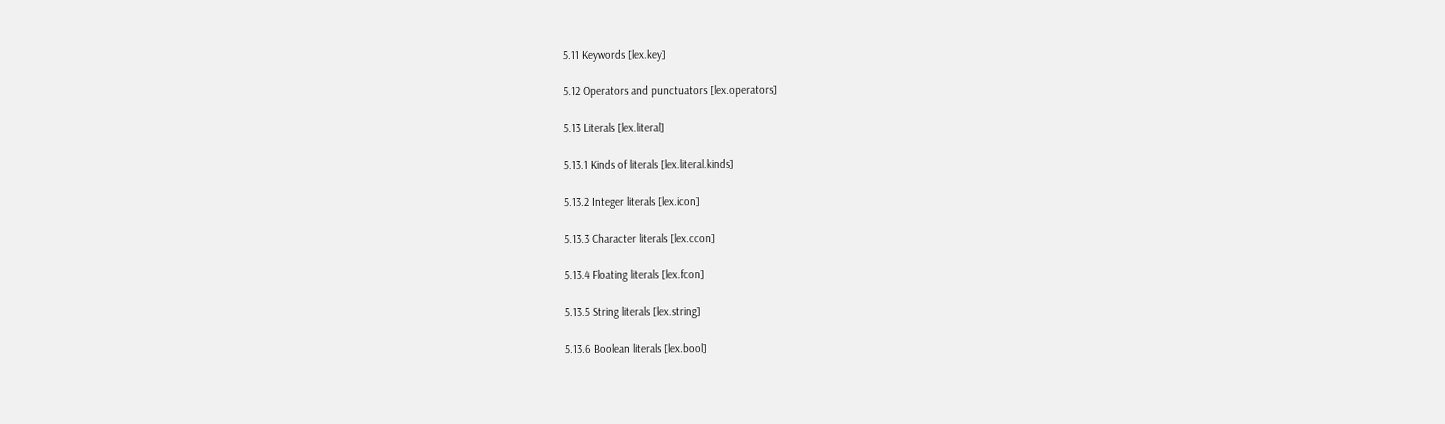5.11 Keywords [lex.key]

5.12 Operators and punctuators [lex.operators]

5.13 Literals [lex.literal]

5.13.1 Kinds of literals [lex.literal.kinds]

5.13.2 Integer literals [lex.icon]

5.13.3 Character literals [lex.ccon]

5.13.4 Floating literals [lex.fcon]

5.13.5 String literals [lex.string]

5.13.6 Boolean literals [lex.bool]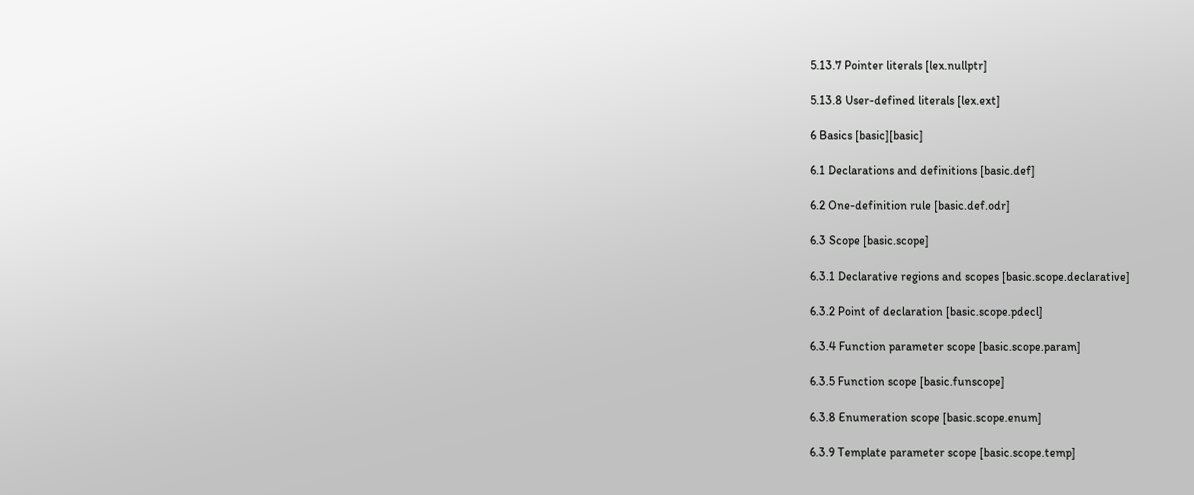5.13.7 Pointer literals [lex.nullptr]

5.13.8 User-defined literals [lex.ext]

6 Basics [basic][basic]

6.1 Declarations and definitions [basic.def]

6.2 One-definition rule [basic.def.odr]

6.3 Scope [basic.scope]

6.3.1 Declarative regions and scopes [basic.scope.declarative]

6.3.2 Point of declaration [basic.scope.pdecl]

6.3.4 Function parameter scope [basic.scope.param]

6.3.5 Function scope [basic.funscope]

6.3.8 Enumeration scope [basic.scope.enum]

6.3.9 Template parameter scope [basic.scope.temp]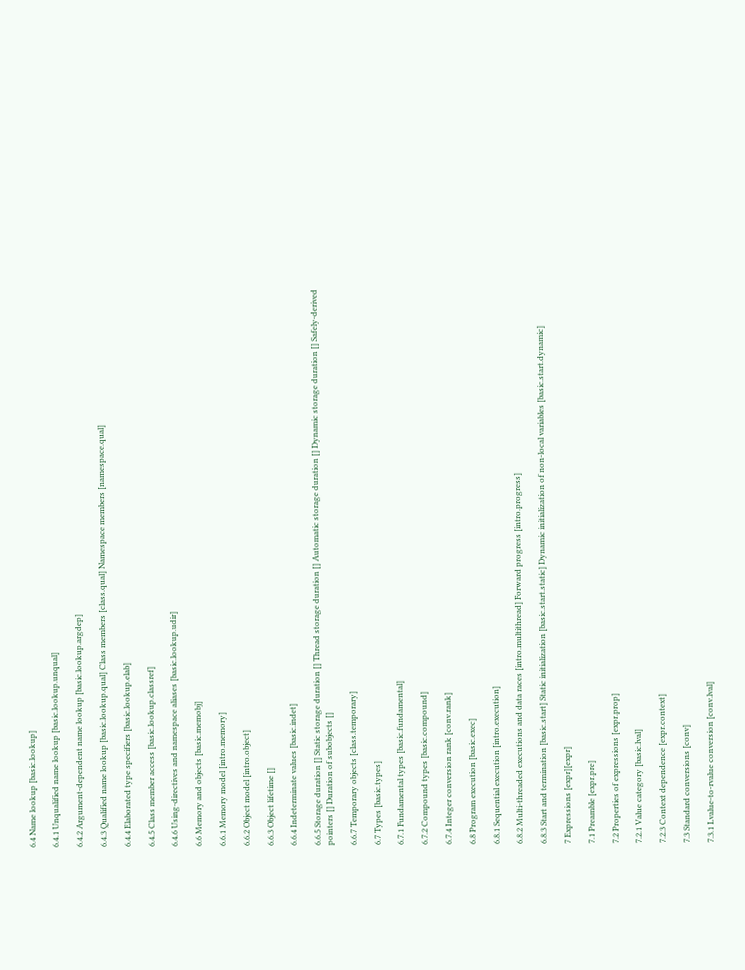6.4 Name lookup [basic.lookup]

6.4.1 Unqualified name lookup [basic.lookup.unqual]

6.4.2 Argument-dependent name lookup [basic.lookup.argdep]

6.4.3 Qualified name lookup [basic.lookup.qual] Class members [class.qual] Namespace members [namespace.qual]

6.4.4 Elaborated type specifiers [basic.lookup.elab]

6.4.5 Class member access [basic.lookup.classref]

6.4.6 Using-directives and namespace aliases [basic.lookup.udir]

6.6 Memory and objects [basic.memobj]

6.6.1 Memory model [intro.memory]

6.6.2 Object model [intro.object]

6.6.3 Object lifetime []

6.6.4 Indeterminate values [basic.indet]

6.6.5 Storage duration [] Static storage duration [] Thread storage duration [] Automatic storage duration [] Dynamic storage duration [] Safely-derived pointers [] Duration of subobjects []

6.6.7 Temporary objects [class.temporary]

6.7 Types [basic.types]

6.7.1 Fundamental types [basic.fundamental]

6.7.2 Compound types [basic.compound]

6.7.4 Integer conversion rank [conv.rank]

6.8 Program execution [basic.exec]

6.8.1 Sequential execution [intro.execution]

6.8.2 Multi-threaded executions and data races [intro.multithread] Forward progress [intro.progress]

6.8.3 Start and termination [basic.start] Static initialization [basic.start.static] Dynamic initialization of non-local variables [basic.start.dynamic]

7 Expressions [expr][expr]

7.1 Preamble [expr.pre]

7.2 Properties of expressions [expr.prop]

7.2.1 Value category [basic.lval]

7.2.3 Context dependence [expr.context]

7.3 Standard conversions [conv]

7.3.1 Lvalue-to-rvalue conversion [conv.lval]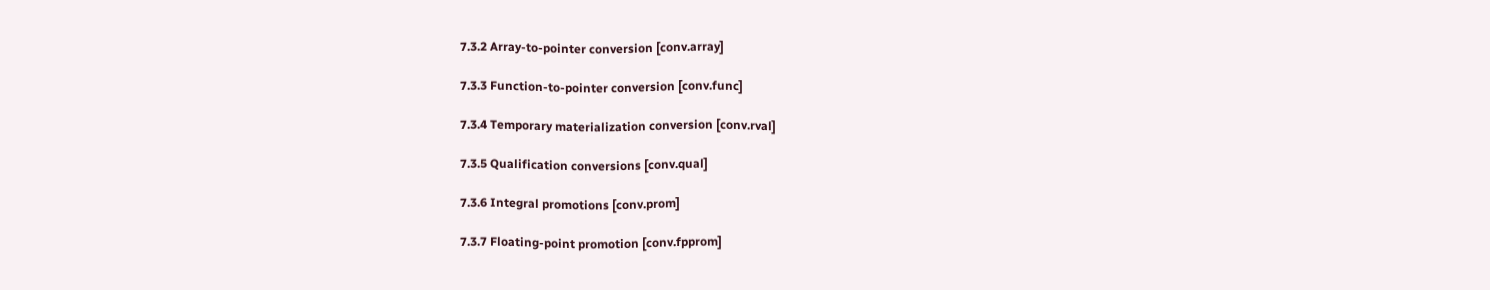7.3.2 Array-to-pointer conversion [conv.array]

7.3.3 Function-to-pointer conversion [conv.func]

7.3.4 Temporary materialization conversion [conv.rval]

7.3.5 Qualification conversions [conv.qual]

7.3.6 Integral promotions [conv.prom]

7.3.7 Floating-point promotion [conv.fpprom]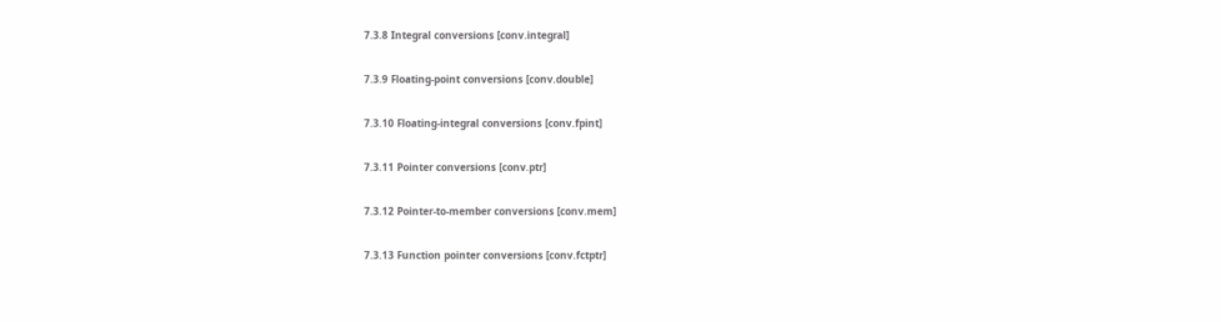7.3.8 Integral conversions [conv.integral]

7.3.9 Floating-point conversions [conv.double]

7.3.10 Floating-integral conversions [conv.fpint]

7.3.11 Pointer conversions [conv.ptr]

7.3.12 Pointer-to-member conversions [conv.mem]

7.3.13 Function pointer conversions [conv.fctptr]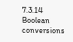7.3.14 Boolean conversions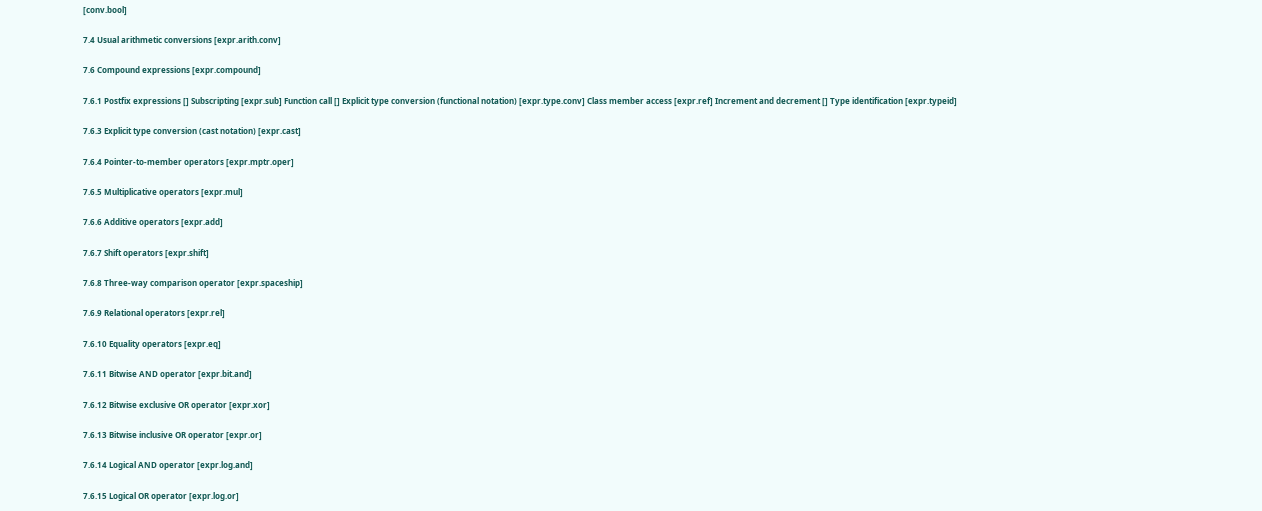[conv.bool]

7.4 Usual arithmetic conversions [expr.arith.conv]

7.6 Compound expressions [expr.compound]

7.6.1 Postfix expressions [] Subscripting [expr.sub] Function call [] Explicit type conversion (functional notation) [expr.type.conv] Class member access [expr.ref] Increment and decrement [] Type identification [expr.typeid]

7.6.3 Explicit type conversion (cast notation) [expr.cast]

7.6.4 Pointer-to-member operators [expr.mptr.oper]

7.6.5 Multiplicative operators [expr.mul]

7.6.6 Additive operators [expr.add]

7.6.7 Shift operators [expr.shift]

7.6.8 Three-way comparison operator [expr.spaceship]

7.6.9 Relational operators [expr.rel]

7.6.10 Equality operators [expr.eq]

7.6.11 Bitwise AND operator [expr.bit.and]

7.6.12 Bitwise exclusive OR operator [expr.xor]

7.6.13 Bitwise inclusive OR operator [expr.or]

7.6.14 Logical AND operator [expr.log.and]

7.6.15 Logical OR operator [expr.log.or]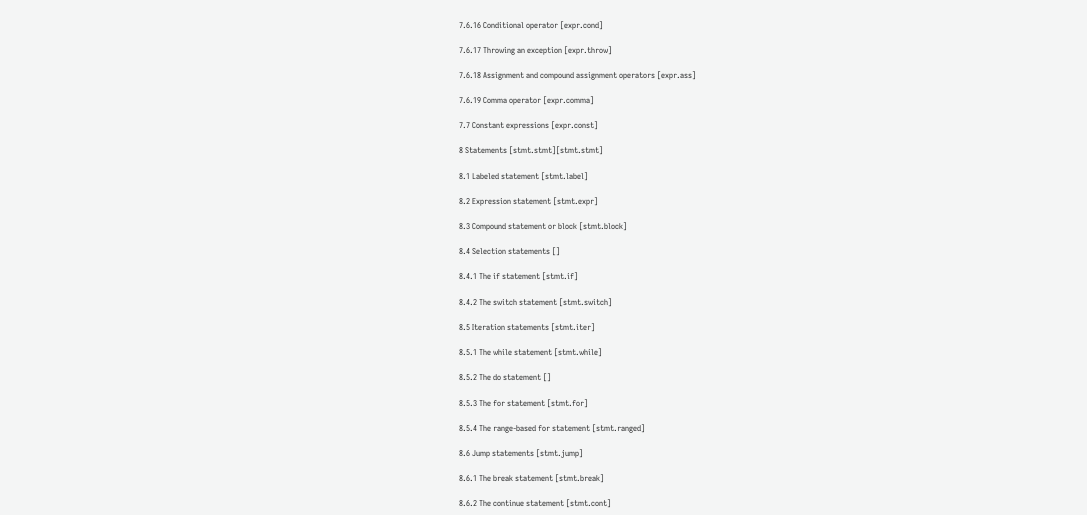7.6.16 Conditional operator [expr.cond]

7.6.17 Throwing an exception [expr.throw]

7.6.18 Assignment and compound assignment operators [expr.ass]

7.6.19 Comma operator [expr.comma]

7.7 Constant expressions [expr.const]

8 Statements [stmt.stmt][stmt.stmt]

8.1 Labeled statement [stmt.label]

8.2 Expression statement [stmt.expr]

8.3 Compound statement or block [stmt.block]

8.4 Selection statements []

8.4.1 The if statement [stmt.if]

8.4.2 The switch statement [stmt.switch]

8.5 Iteration statements [stmt.iter]

8.5.1 The while statement [stmt.while]

8.5.2 The do statement []

8.5.3 The for statement [stmt.for]

8.5.4 The range-based for statement [stmt.ranged]

8.6 Jump statements [stmt.jump]

8.6.1 The break statement [stmt.break]

8.6.2 The continue statement [stmt.cont]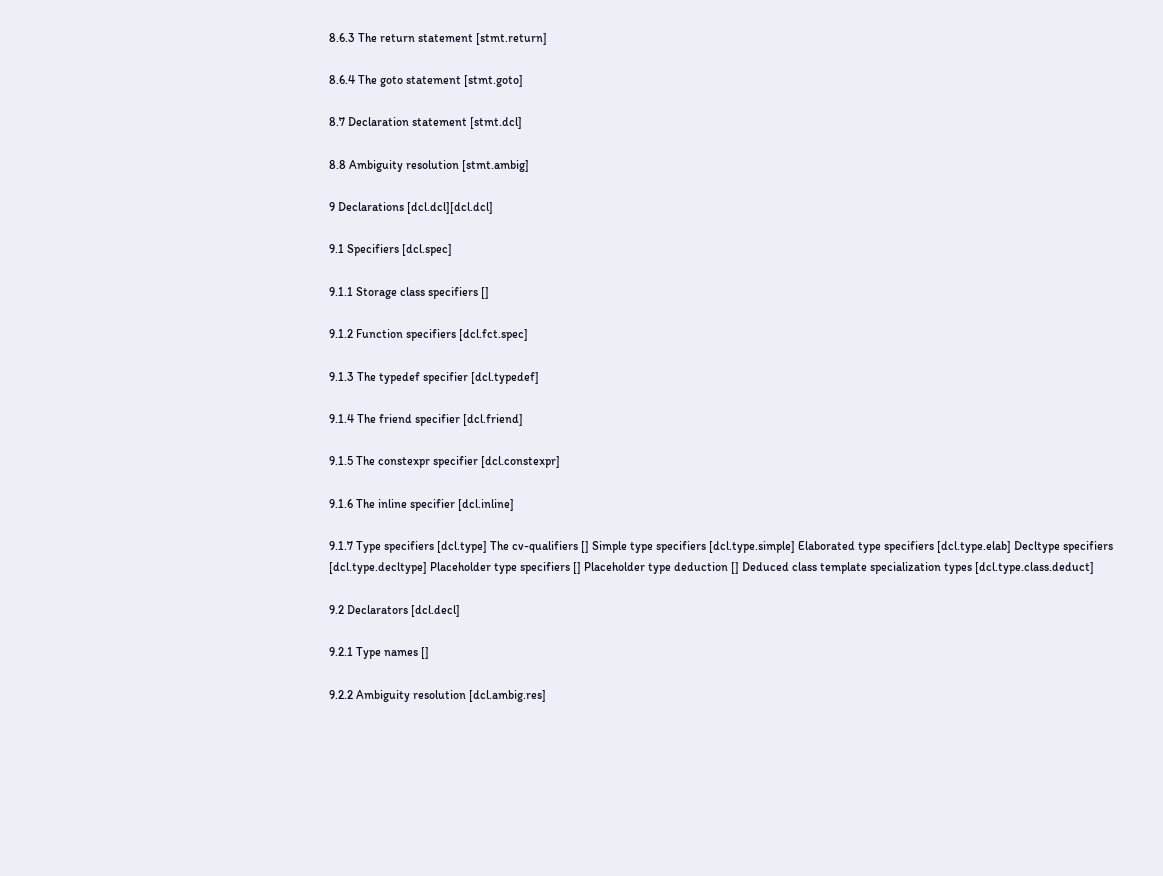8.6.3 The return statement [stmt.return]

8.6.4 The goto statement [stmt.goto]

8.7 Declaration statement [stmt.dcl]

8.8 Ambiguity resolution [stmt.ambig]

9 Declarations [dcl.dcl][dcl.dcl]

9.1 Specifiers [dcl.spec]

9.1.1 Storage class specifiers []

9.1.2 Function specifiers [dcl.fct.spec]

9.1.3 The typedef specifier [dcl.typedef]

9.1.4 The friend specifier [dcl.friend]

9.1.5 The constexpr specifier [dcl.constexpr]

9.1.6 The inline specifier [dcl.inline]

9.1.7 Type specifiers [dcl.type] The cv-qualifiers [] Simple type specifiers [dcl.type.simple] Elaborated type specifiers [dcl.type.elab] Decltype specifiers [dcl.type.decltype] Placeholder type specifiers [] Placeholder type deduction [] Deduced class template specialization types [dcl.type.class.deduct]

9.2 Declarators [dcl.decl]

9.2.1 Type names []

9.2.2 Ambiguity resolution [dcl.ambig.res]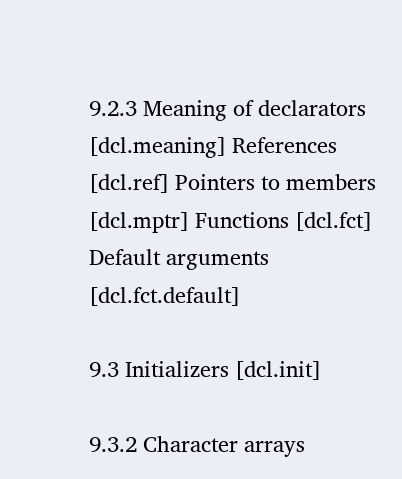9.2.3 Meaning of declarators [dcl.meaning] References [dcl.ref] Pointers to members [dcl.mptr] Functions [dcl.fct] Default arguments [dcl.fct.default]

9.3 Initializers [dcl.init]

9.3.2 Character arrays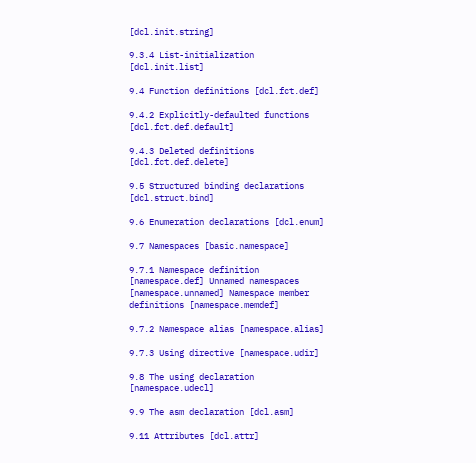[dcl.init.string]

9.3.4 List-initialization [dcl.init.list]

9.4 Function definitions [dcl.fct.def]

9.4.2 Explicitly-defaulted functions [dcl.fct.def.default]

9.4.3 Deleted definitions [dcl.fct.def.delete]

9.5 Structured binding declarations [dcl.struct.bind]

9.6 Enumeration declarations [dcl.enum]

9.7 Namespaces [basic.namespace]

9.7.1 Namespace definition [namespace.def] Unnamed namespaces [namespace.unnamed] Namespace member definitions [namespace.memdef]

9.7.2 Namespace alias [namespace.alias]

9.7.3 Using directive [namespace.udir]

9.8 The using declaration [namespace.udecl]

9.9 The asm declaration [dcl.asm]

9.11 Attributes [dcl.attr]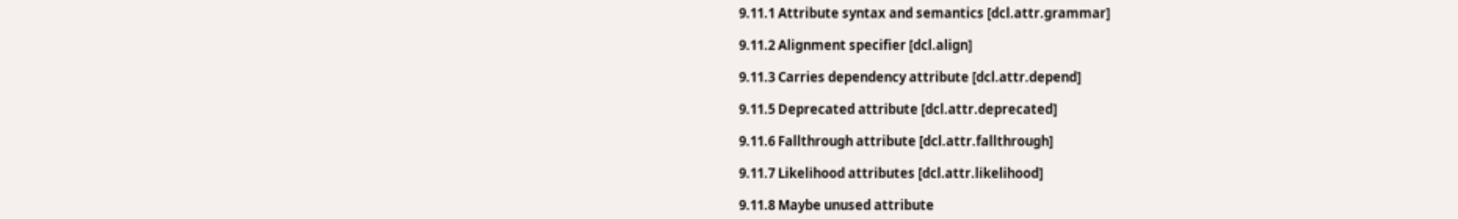9.11.1 Attribute syntax and semantics [dcl.attr.grammar]

9.11.2 Alignment specifier [dcl.align]

9.11.3 Carries dependency attribute [dcl.attr.depend]

9.11.5 Deprecated attribute [dcl.attr.deprecated]

9.11.6 Fallthrough attribute [dcl.attr.fallthrough]

9.11.7 Likelihood attributes [dcl.attr.likelihood]

9.11.8 Maybe unused attribute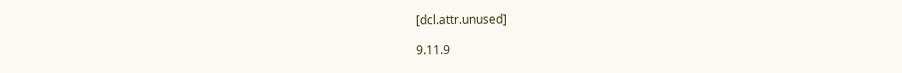[dcl.attr.unused]

9.11.9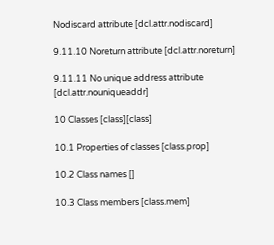Nodiscard attribute [dcl.attr.nodiscard]

9.11.10 Noreturn attribute [dcl.attr.noreturn]

9.11.11 No unique address attribute [dcl.attr.nouniqueaddr]

10 Classes [class][class]

10.1 Properties of classes [class.prop]

10.2 Class names []

10.3 Class members [class.mem]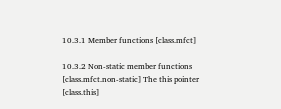10.3.1 Member functions [class.mfct]

10.3.2 Non-static member functions [class.mfct.non-static] The this pointer [class.this]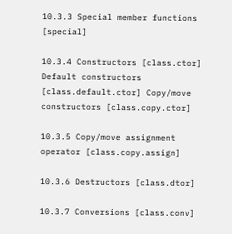10.3.3 Special member functions [special]

10.3.4 Constructors [class.ctor] Default constructors [class.default.ctor] Copy/move constructors [class.copy.ctor]

10.3.5 Copy/move assignment operator [class.copy.assign]

10.3.6 Destructors [class.dtor]

10.3.7 Conversions [class.conv]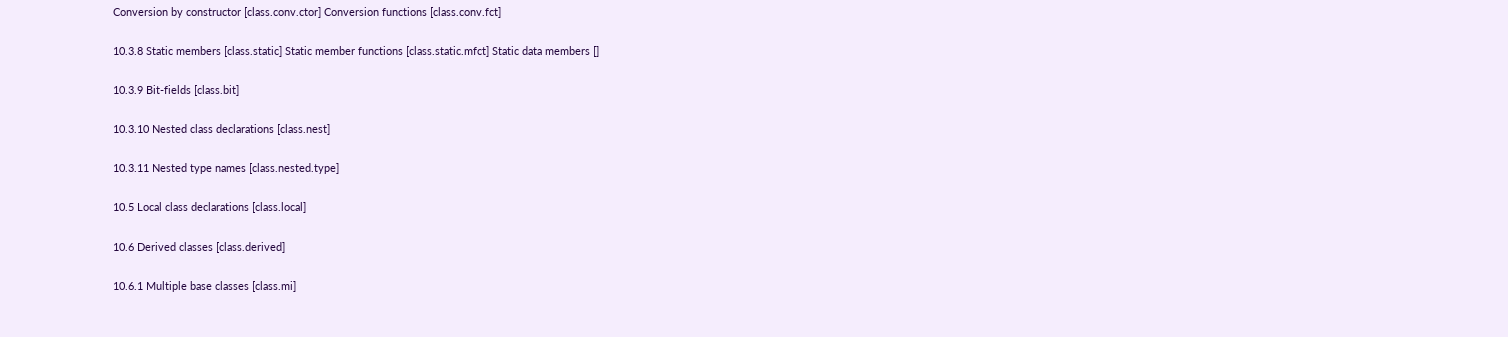Conversion by constructor [class.conv.ctor] Conversion functions [class.conv.fct]

10.3.8 Static members [class.static] Static member functions [class.static.mfct] Static data members []

10.3.9 Bit-fields [class.bit]

10.3.10 Nested class declarations [class.nest]

10.3.11 Nested type names [class.nested.type]

10.5 Local class declarations [class.local]

10.6 Derived classes [class.derived]

10.6.1 Multiple base classes [class.mi]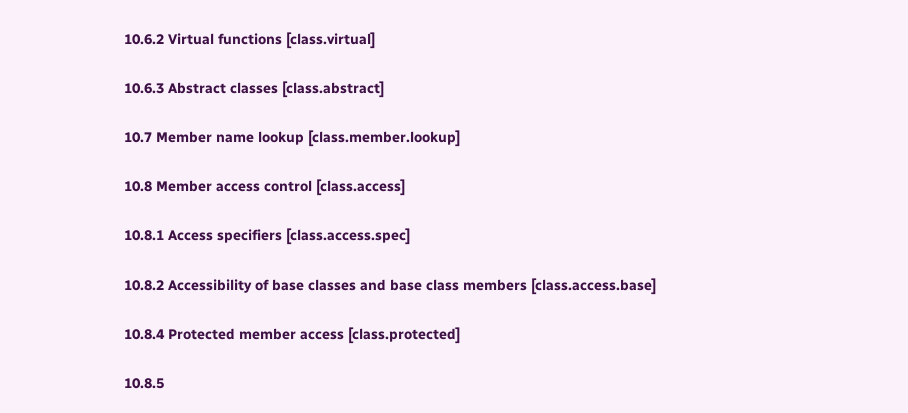10.6.2 Virtual functions [class.virtual]

10.6.3 Abstract classes [class.abstract]

10.7 Member name lookup [class.member.lookup]

10.8 Member access control [class.access]

10.8.1 Access specifiers [class.access.spec]

10.8.2 Accessibility of base classes and base class members [class.access.base]

10.8.4 Protected member access [class.protected]

10.8.5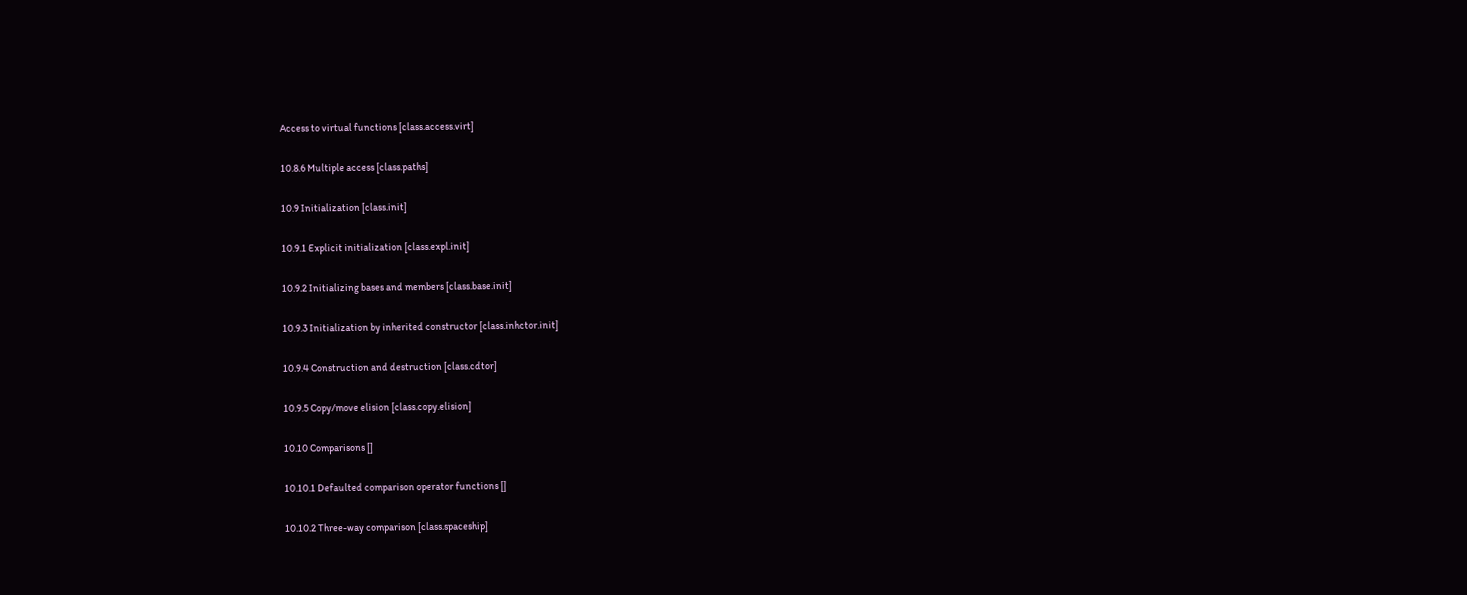Access to virtual functions [class.access.virt]

10.8.6 Multiple access [class.paths]

10.9 Initialization [class.init]

10.9.1 Explicit initialization [class.expl.init]

10.9.2 Initializing bases and members [class.base.init]

10.9.3 Initialization by inherited constructor [class.inhctor.init]

10.9.4 Construction and destruction [class.cdtor]

10.9.5 Copy/move elision [class.copy.elision]

10.10 Comparisons []

10.10.1 Defaulted comparison operator functions []

10.10.2 Three-way comparison [class.spaceship]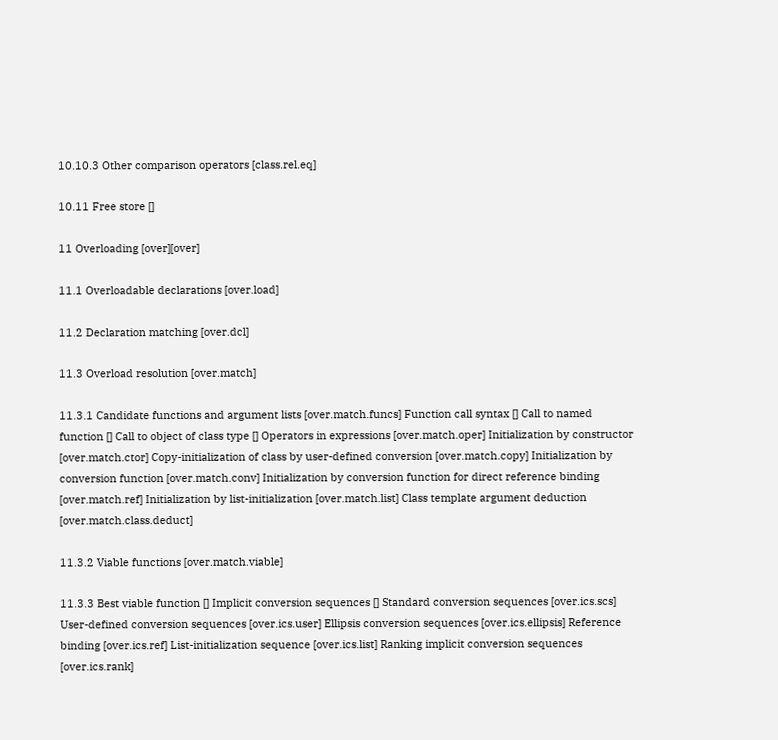10.10.3 Other comparison operators [class.rel.eq]

10.11 Free store []

11 Overloading [over][over]

11.1 Overloadable declarations [over.load]

11.2 Declaration matching [over.dcl]

11.3 Overload resolution [over.match]

11.3.1 Candidate functions and argument lists [over.match.funcs] Function call syntax [] Call to named function [] Call to object of class type [] Operators in expressions [over.match.oper] Initialization by constructor [over.match.ctor] Copy-initialization of class by user-defined conversion [over.match.copy] Initialization by conversion function [over.match.conv] Initialization by conversion function for direct reference binding [over.match.ref] Initialization by list-initialization [over.match.list] Class template argument deduction [over.match.class.deduct]

11.3.2 Viable functions [over.match.viable]

11.3.3 Best viable function [] Implicit conversion sequences [] Standard conversion sequences [over.ics.scs] User-defined conversion sequences [over.ics.user] Ellipsis conversion sequences [over.ics.ellipsis] Reference binding [over.ics.ref] List-initialization sequence [over.ics.list] Ranking implicit conversion sequences [over.ics.rank]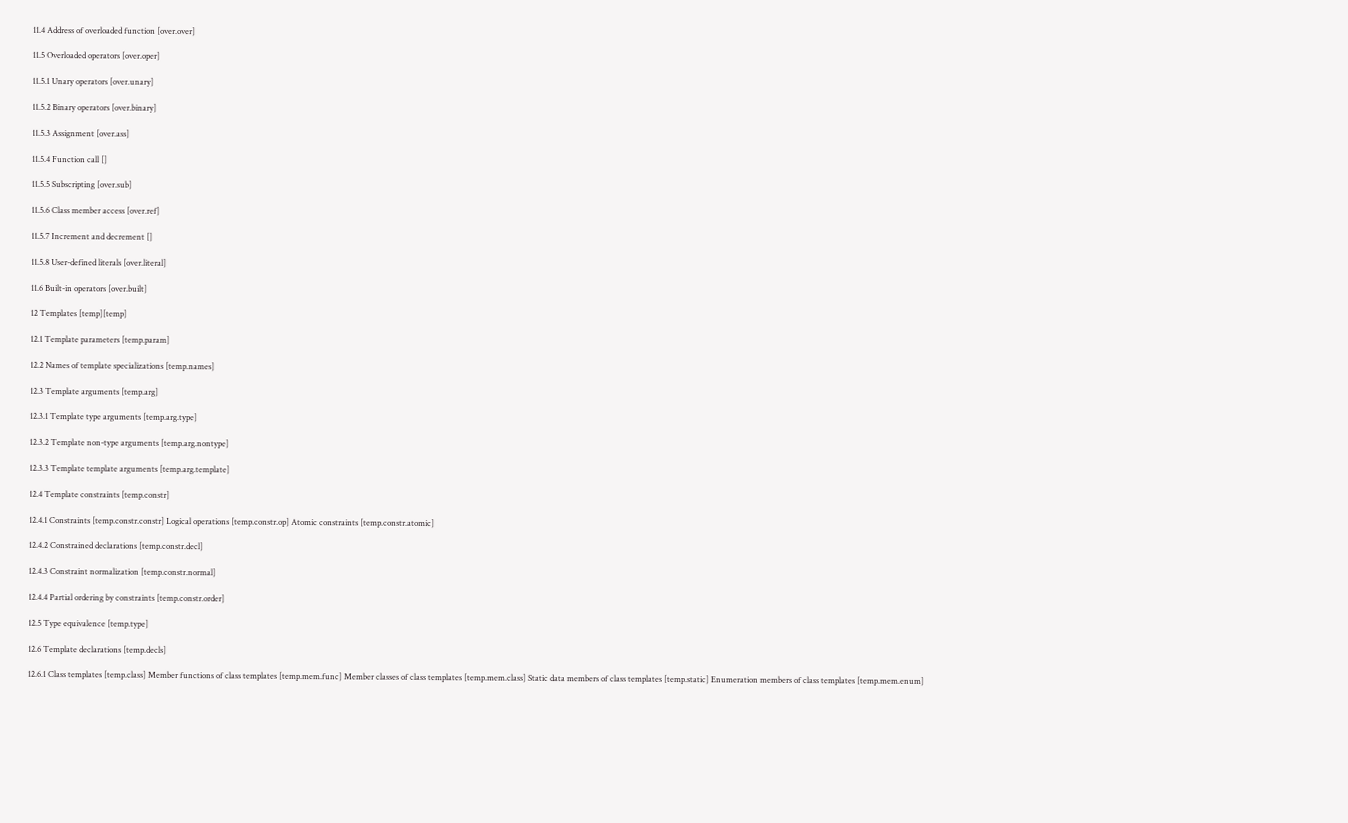11.4 Address of overloaded function [over.over]

11.5 Overloaded operators [over.oper]

11.5.1 Unary operators [over.unary]

11.5.2 Binary operators [over.binary]

11.5.3 Assignment [over.ass]

11.5.4 Function call []

11.5.5 Subscripting [over.sub]

11.5.6 Class member access [over.ref]

11.5.7 Increment and decrement []

11.5.8 User-defined literals [over.literal]

11.6 Built-in operators [over.built]

12 Templates [temp][temp]

12.1 Template parameters [temp.param]

12.2 Names of template specializations [temp.names]

12.3 Template arguments [temp.arg]

12.3.1 Template type arguments [temp.arg.type]

12.3.2 Template non-type arguments [temp.arg.nontype]

12.3.3 Template template arguments [temp.arg.template]

12.4 Template constraints [temp.constr]

12.4.1 Constraints [temp.constr.constr] Logical operations [temp.constr.op] Atomic constraints [temp.constr.atomic]

12.4.2 Constrained declarations [temp.constr.decl]

12.4.3 Constraint normalization [temp.constr.normal]

12.4.4 Partial ordering by constraints [temp.constr.order]

12.5 Type equivalence [temp.type]

12.6 Template declarations [temp.decls]

12.6.1 Class templates [temp.class] Member functions of class templates [temp.mem.func] Member classes of class templates [temp.mem.class] Static data members of class templates [temp.static] Enumeration members of class templates [temp.mem.enum]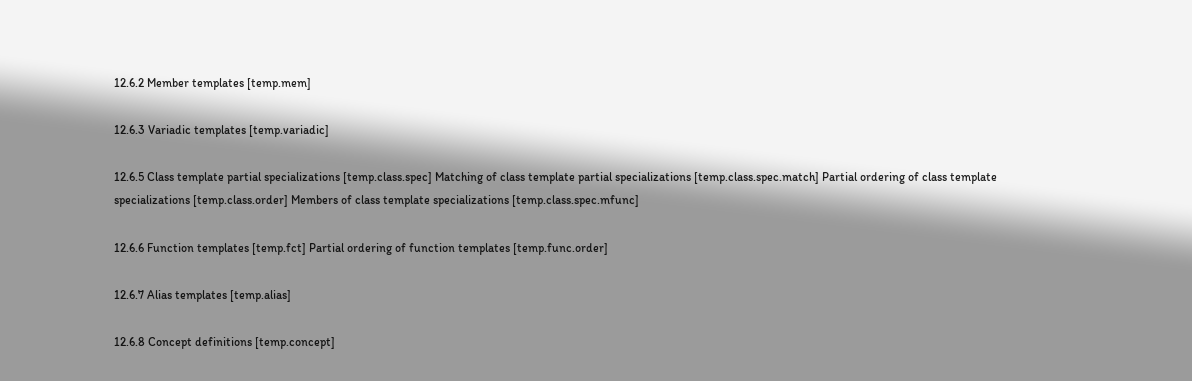12.6.2 Member templates [temp.mem]

12.6.3 Variadic templates [temp.variadic]

12.6.5 Class template partial specializations [temp.class.spec] Matching of class template partial specializations [temp.class.spec.match] Partial ordering of class template specializations [temp.class.order] Members of class template specializations [temp.class.spec.mfunc]

12.6.6 Function templates [temp.fct] Partial ordering of function templates [temp.func.order]

12.6.7 Alias templates [temp.alias]

12.6.8 Concept definitions [temp.concept]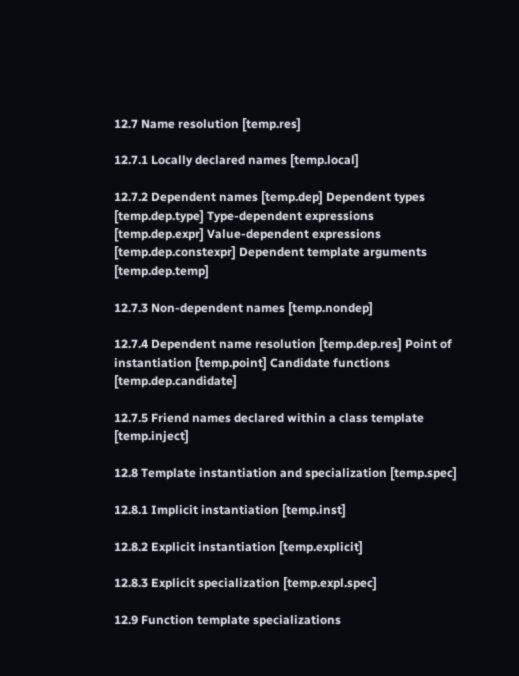12.7 Name resolution [temp.res]

12.7.1 Locally declared names [temp.local]

12.7.2 Dependent names [temp.dep] Dependent types [temp.dep.type] Type-dependent expressions [temp.dep.expr] Value-dependent expressions [temp.dep.constexpr] Dependent template arguments [temp.dep.temp]

12.7.3 Non-dependent names [temp.nondep]

12.7.4 Dependent name resolution [temp.dep.res] Point of instantiation [temp.point] Candidate functions [temp.dep.candidate]

12.7.5 Friend names declared within a class template [temp.inject]

12.8 Template instantiation and specialization [temp.spec]

12.8.1 Implicit instantiation [temp.inst]

12.8.2 Explicit instantiation [temp.explicit]

12.8.3 Explicit specialization [temp.expl.spec]

12.9 Function template specializations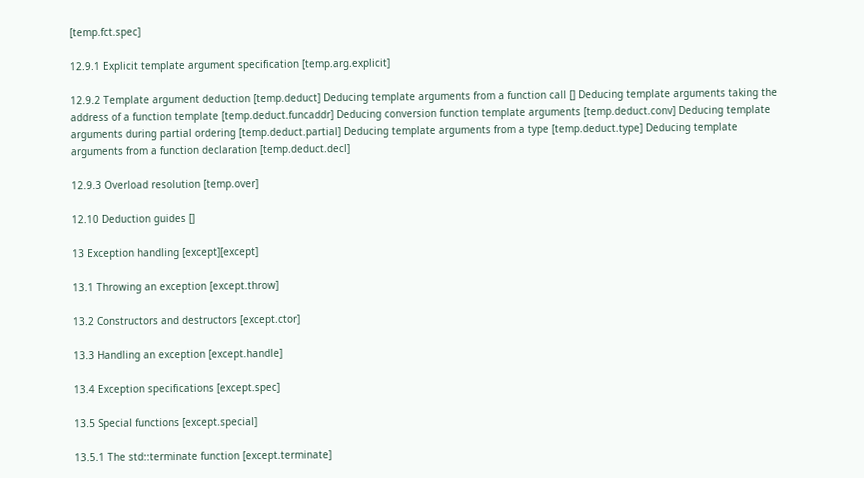[temp.fct.spec]

12.9.1 Explicit template argument specification [temp.arg.explicit]

12.9.2 Template argument deduction [temp.deduct] Deducing template arguments from a function call [] Deducing template arguments taking the address of a function template [temp.deduct.funcaddr] Deducing conversion function template arguments [temp.deduct.conv] Deducing template arguments during partial ordering [temp.deduct.partial] Deducing template arguments from a type [temp.deduct.type] Deducing template arguments from a function declaration [temp.deduct.decl]

12.9.3 Overload resolution [temp.over]

12.10 Deduction guides []

13 Exception handling [except][except]

13.1 Throwing an exception [except.throw]

13.2 Constructors and destructors [except.ctor]

13.3 Handling an exception [except.handle]

13.4 Exception specifications [except.spec]

13.5 Special functions [except.special]

13.5.1 The std::terminate function [except.terminate]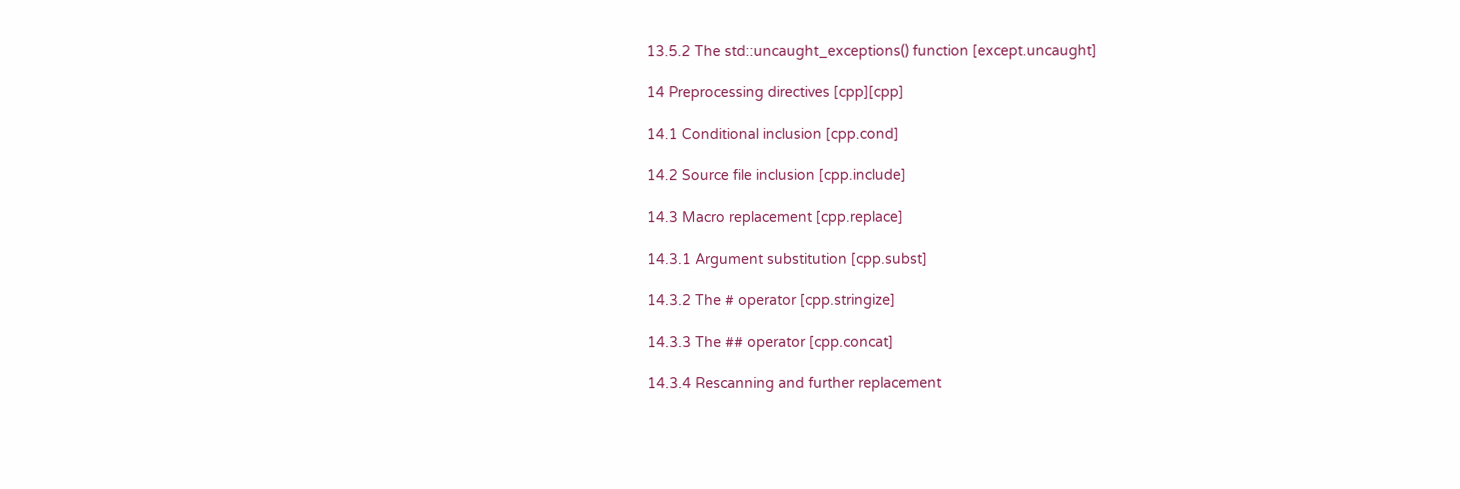13.5.2 The std::uncaught_exceptions() function [except.uncaught]

14 Preprocessing directives [cpp][cpp]

14.1 Conditional inclusion [cpp.cond]

14.2 Source file inclusion [cpp.include]

14.3 Macro replacement [cpp.replace]

14.3.1 Argument substitution [cpp.subst]

14.3.2 The # operator [cpp.stringize]

14.3.3 The ## operator [cpp.concat]

14.3.4 Rescanning and further replacement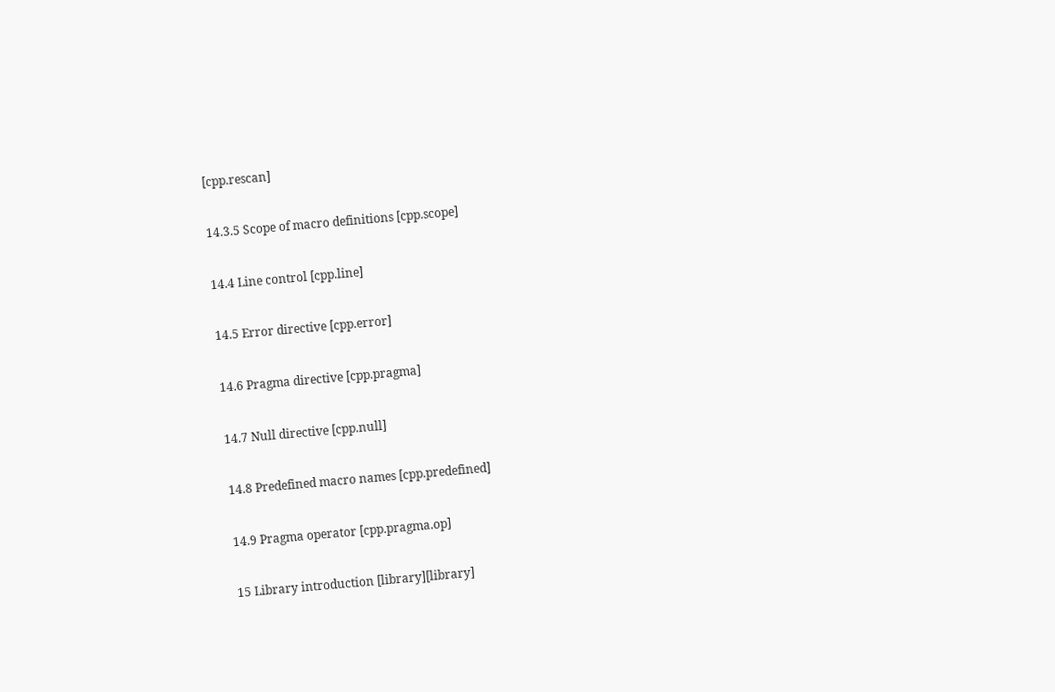[cpp.rescan]

14.3.5 Scope of macro definitions [cpp.scope]

14.4 Line control [cpp.line]

14.5 Error directive [cpp.error]

14.6 Pragma directive [cpp.pragma]

14.7 Null directive [cpp.null]

14.8 Predefined macro names [cpp.predefined]

14.9 Pragma operator [cpp.pragma.op]

15 Library introduction [library][library]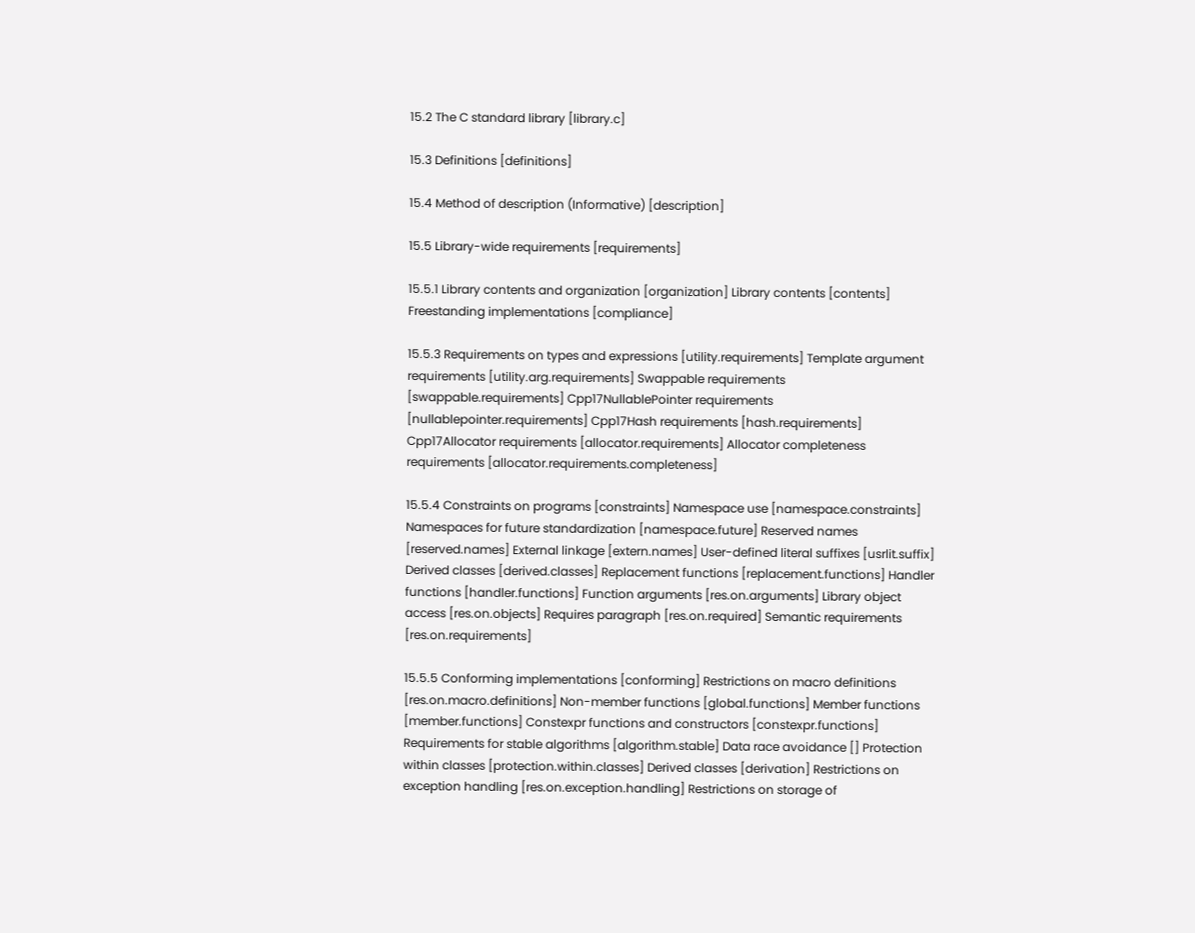15.2 The C standard library [library.c]

15.3 Definitions [definitions]

15.4 Method of description (Informative) [description]

15.5 Library-wide requirements [requirements]

15.5.1 Library contents and organization [organization] Library contents [contents] Freestanding implementations [compliance]

15.5.3 Requirements on types and expressions [utility.requirements] Template argument requirements [utility.arg.requirements] Swappable requirements [swappable.requirements] Cpp17NullablePointer requirements [nullablepointer.requirements] Cpp17Hash requirements [hash.requirements] Cpp17Allocator requirements [allocator.requirements] Allocator completeness requirements [allocator.requirements.completeness]

15.5.4 Constraints on programs [constraints] Namespace use [namespace.constraints] Namespaces for future standardization [namespace.future] Reserved names [reserved.names] External linkage [extern.names] User-defined literal suffixes [usrlit.suffix] Derived classes [derived.classes] Replacement functions [replacement.functions] Handler functions [handler.functions] Function arguments [res.on.arguments] Library object access [res.on.objects] Requires paragraph [res.on.required] Semantic requirements [res.on.requirements]

15.5.5 Conforming implementations [conforming] Restrictions on macro definitions [res.on.macro.definitions] Non-member functions [global.functions] Member functions [member.functions] Constexpr functions and constructors [constexpr.functions] Requirements for stable algorithms [algorithm.stable] Data race avoidance [] Protection within classes [protection.within.classes] Derived classes [derivation] Restrictions on exception handling [res.on.exception.handling] Restrictions on storage of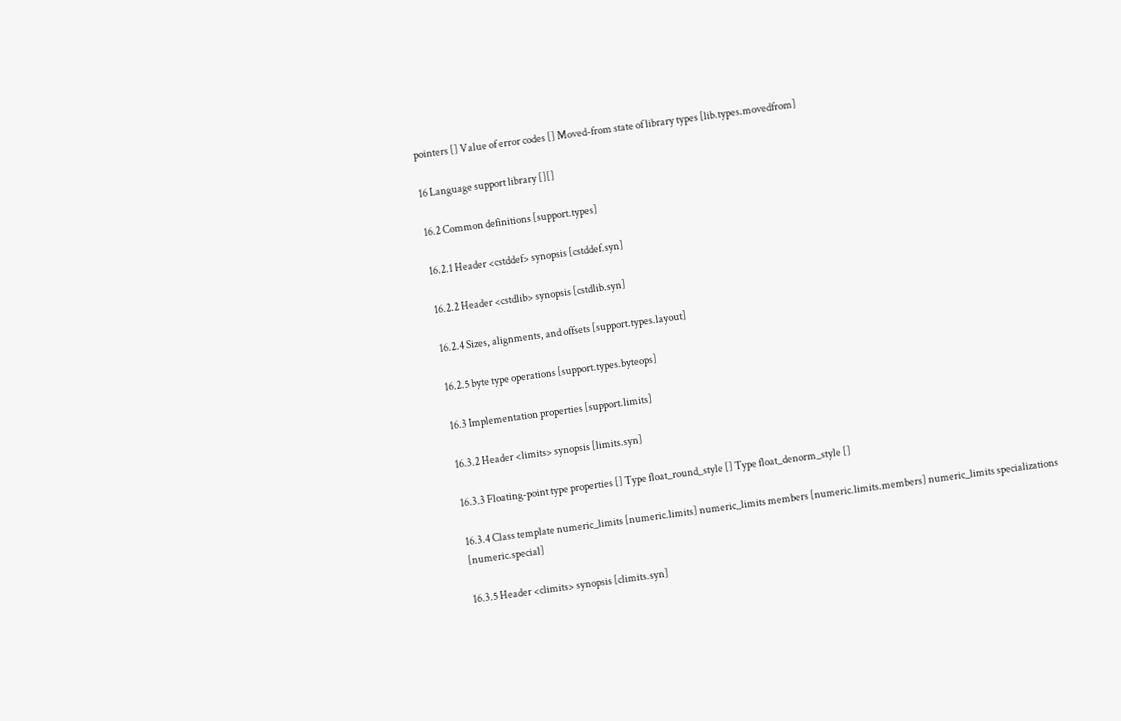pointers [] Value of error codes [] Moved-from state of library types [lib.types.movedfrom]

16 Language support library [][]

16.2 Common definitions [support.types]

16.2.1 Header <cstddef> synopsis [cstddef.syn]

16.2.2 Header <cstdlib> synopsis [cstdlib.syn]

16.2.4 Sizes, alignments, and offsets [support.types.layout]

16.2.5 byte type operations [support.types.byteops]

16.3 Implementation properties [support.limits]

16.3.2 Header <limits> synopsis [limits.syn]

16.3.3 Floating-point type properties [] Type float_round_style [] Type float_denorm_style []

16.3.4 Class template numeric_limits [numeric.limits] numeric_limits members [numeric.limits.members] numeric_limits specializations [numeric.special]

16.3.5 Header <climits> synopsis [climits.syn]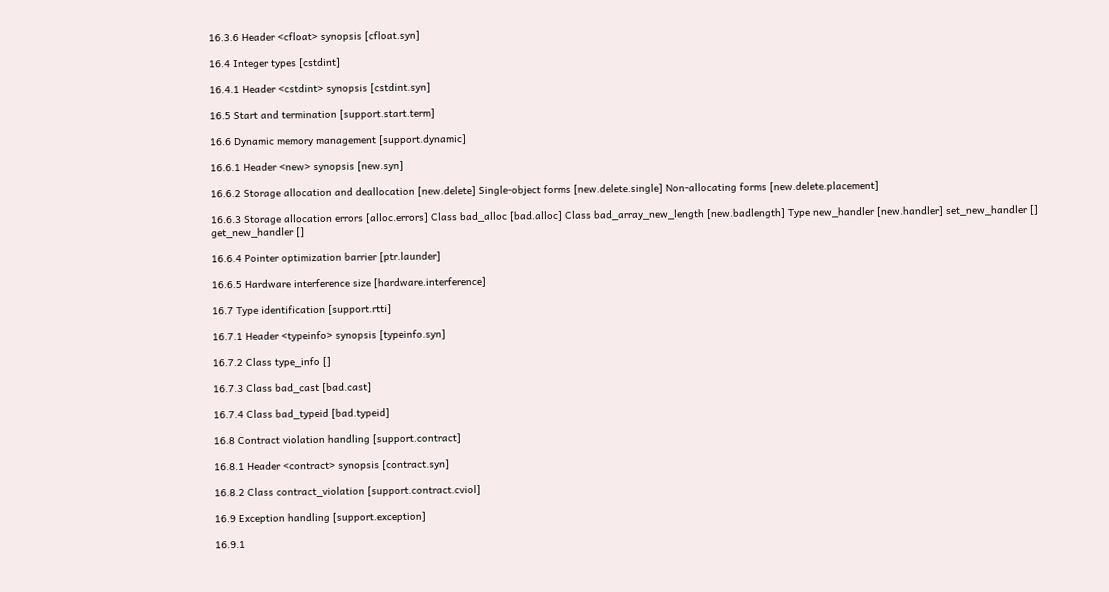16.3.6 Header <cfloat> synopsis [cfloat.syn]

16.4 Integer types [cstdint]

16.4.1 Header <cstdint> synopsis [cstdint.syn]

16.5 Start and termination [support.start.term]

16.6 Dynamic memory management [support.dynamic]

16.6.1 Header <new> synopsis [new.syn]

16.6.2 Storage allocation and deallocation [new.delete] Single-object forms [new.delete.single] Non-allocating forms [new.delete.placement]

16.6.3 Storage allocation errors [alloc.errors] Class bad_alloc [bad.alloc] Class bad_array_new_length [new.badlength] Type new_handler [new.handler] set_new_handler [] get_new_handler []

16.6.4 Pointer optimization barrier [ptr.launder]

16.6.5 Hardware interference size [hardware.interference]

16.7 Type identification [support.rtti]

16.7.1 Header <typeinfo> synopsis [typeinfo.syn]

16.7.2 Class type_info []

16.7.3 Class bad_cast [bad.cast]

16.7.4 Class bad_typeid [bad.typeid]

16.8 Contract violation handling [support.contract]

16.8.1 Header <contract> synopsis [contract.syn]

16.8.2 Class contract_violation [support.contract.cviol]

16.9 Exception handling [support.exception]

16.9.1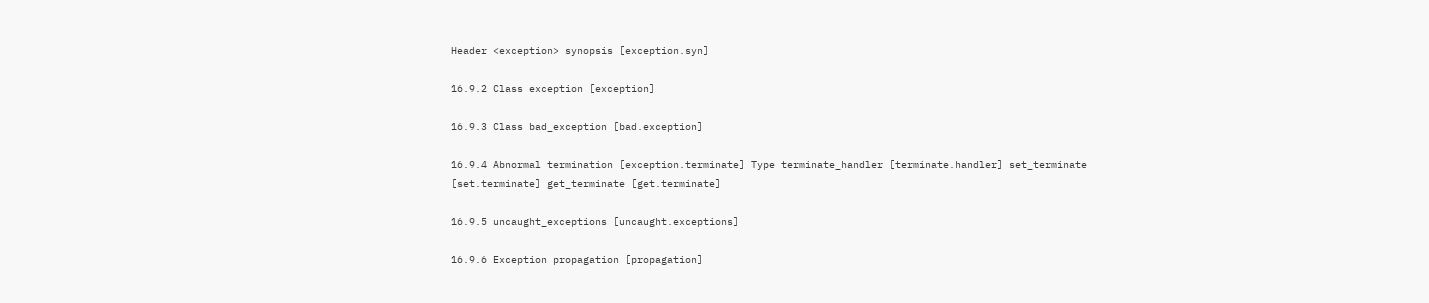Header <exception> synopsis [exception.syn]

16.9.2 Class exception [exception]

16.9.3 Class bad_exception [bad.exception]

16.9.4 Abnormal termination [exception.terminate] Type terminate_handler [terminate.handler] set_terminate [set.terminate] get_terminate [get.terminate]

16.9.5 uncaught_exceptions [uncaught.exceptions]

16.9.6 Exception propagation [propagation]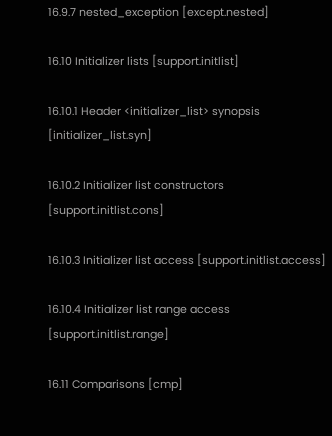16.9.7 nested_exception [except.nested]

16.10 Initializer lists [support.initlist]

16.10.1 Header <initializer_list> synopsis [initializer_list.syn]

16.10.2 Initializer list constructors [support.initlist.cons]

16.10.3 Initializer list access [support.initlist.access]

16.10.4 Initializer list range access [support.initlist.range]

16.11 Comparisons [cmp]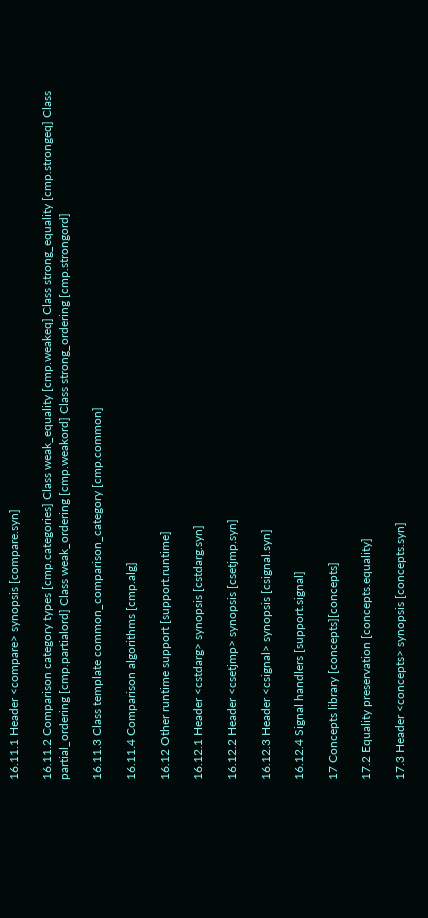16.11.1 Header <compare> synopsis [compare.syn]

16.11.2 Comparison category types [cmp.categories] Class weak_equality [cmp.weakeq] Class strong_equality [cmp.strongeq] Class partial_ordering [cmp.partialord] Class weak_ordering [cmp.weakord] Class strong_ordering [cmp.strongord]

16.11.3 Class template common_comparison_category [cmp.common]

16.11.4 Comparison algorithms [cmp.alg]

16.12 Other runtime support [support.runtime]

16.12.1 Header <cstdarg> synopsis [cstdarg.syn]

16.12.2 Header <csetjmp> synopsis [csetjmp.syn]

16.12.3 Header <csignal> synopsis [csignal.syn]

16.12.4 Signal handlers [support.signal]

17 Concepts library [concepts][concepts]

17.2 Equality preservation [concepts.equality]

17.3 Header <concepts> synopsis [concepts.syn]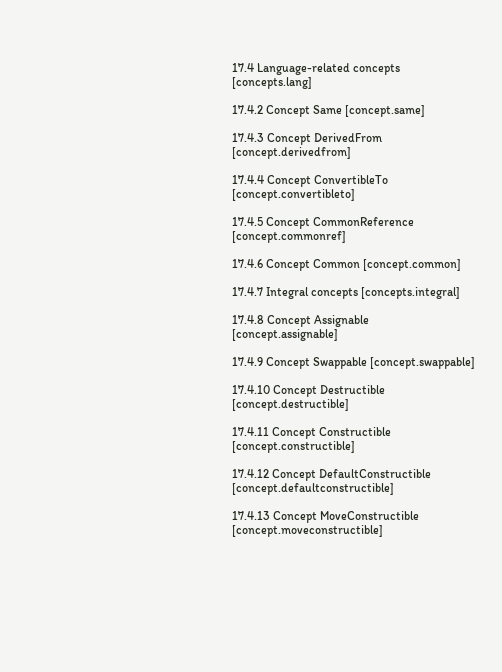17.4 Language-related concepts [concepts.lang]

17.4.2 Concept Same [concept.same]

17.4.3 Concept DerivedFrom [concept.derivedfrom]

17.4.4 Concept ConvertibleTo [concept.convertibleto]

17.4.5 Concept CommonReference [concept.commonref]

17.4.6 Concept Common [concept.common]

17.4.7 Integral concepts [concepts.integral]

17.4.8 Concept Assignable [concept.assignable]

17.4.9 Concept Swappable [concept.swappable]

17.4.10 Concept Destructible [concept.destructible]

17.4.11 Concept Constructible [concept.constructible]

17.4.12 Concept DefaultConstructible [concept.defaultconstructible]

17.4.13 Concept MoveConstructible [concept.moveconstructible]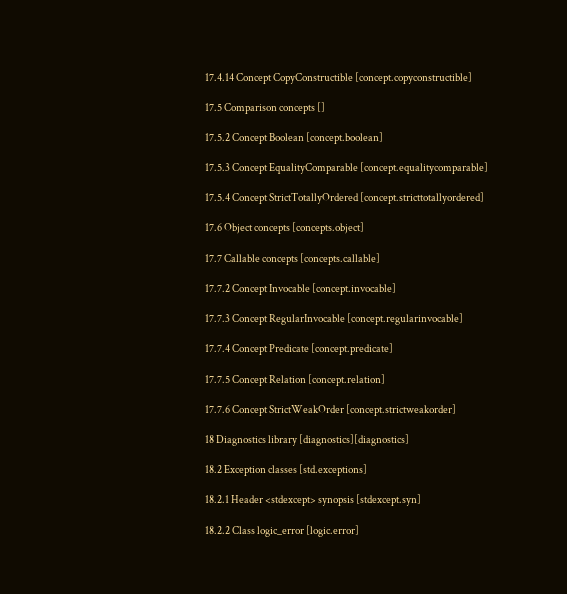17.4.14 Concept CopyConstructible [concept.copyconstructible]

17.5 Comparison concepts []

17.5.2 Concept Boolean [concept.boolean]

17.5.3 Concept EqualityComparable [concept.equalitycomparable]

17.5.4 Concept StrictTotallyOrdered [concept.stricttotallyordered]

17.6 Object concepts [concepts.object]

17.7 Callable concepts [concepts.callable]

17.7.2 Concept Invocable [concept.invocable]

17.7.3 Concept RegularInvocable [concept.regularinvocable]

17.7.4 Concept Predicate [concept.predicate]

17.7.5 Concept Relation [concept.relation]

17.7.6 Concept StrictWeakOrder [concept.strictweakorder]

18 Diagnostics library [diagnostics][diagnostics]

18.2 Exception classes [std.exceptions]

18.2.1 Header <stdexcept> synopsis [stdexcept.syn]

18.2.2 Class logic_error [logic.error]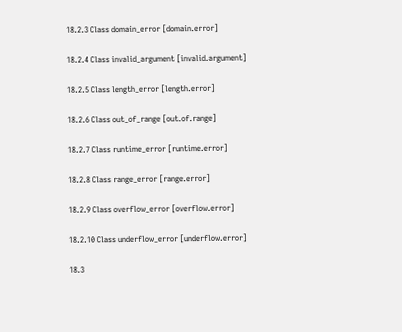18.2.3 Class domain_error [domain.error]

18.2.4 Class invalid_argument [invalid.argument]

18.2.5 Class length_error [length.error]

18.2.6 Class out_of_range [out.of.range]

18.2.7 Class runtime_error [runtime.error]

18.2.8 Class range_error [range.error]

18.2.9 Class overflow_error [overflow.error]

18.2.10 Class underflow_error [underflow.error]

18.3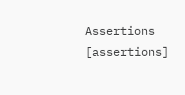Assertions [assertions]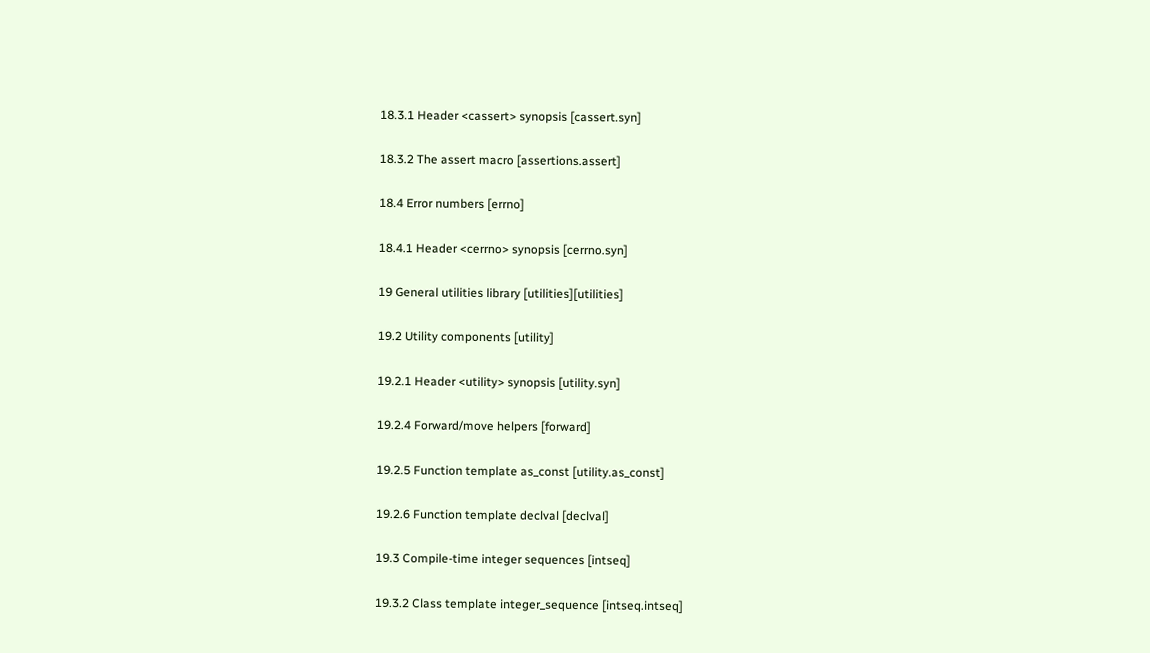18.3.1 Header <cassert> synopsis [cassert.syn]

18.3.2 The assert macro [assertions.assert]

18.4 Error numbers [errno]

18.4.1 Header <cerrno> synopsis [cerrno.syn]

19 General utilities library [utilities][utilities]

19.2 Utility components [utility]

19.2.1 Header <utility> synopsis [utility.syn]

19.2.4 Forward/move helpers [forward]

19.2.5 Function template as_const [utility.as_const]

19.2.6 Function template declval [declval]

19.3 Compile-time integer sequences [intseq]

19.3.2 Class template integer_sequence [intseq.intseq]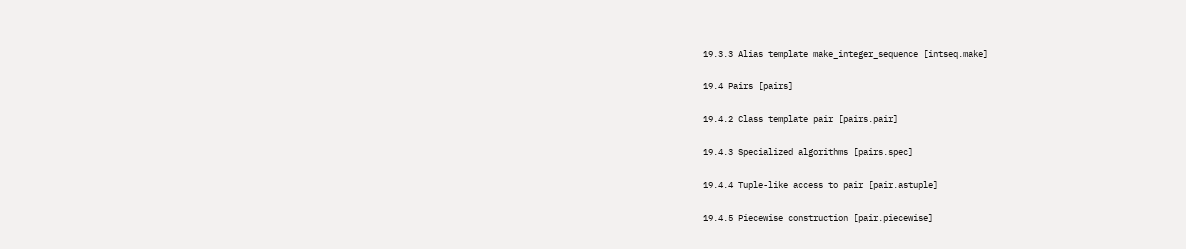19.3.3 Alias template make_integer_sequence [intseq.make]

19.4 Pairs [pairs]

19.4.2 Class template pair [pairs.pair]

19.4.3 Specialized algorithms [pairs.spec]

19.4.4 Tuple-like access to pair [pair.astuple]

19.4.5 Piecewise construction [pair.piecewise]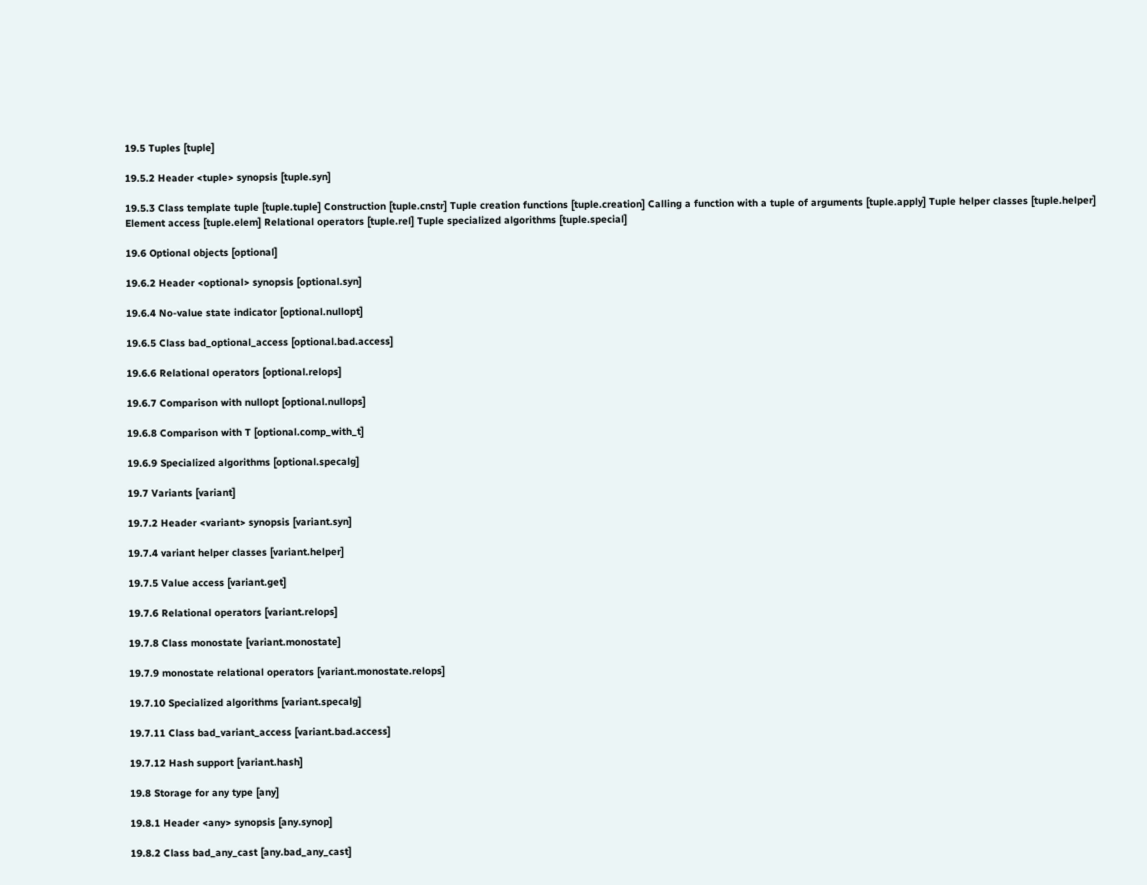19.5 Tuples [tuple]

19.5.2 Header <tuple> synopsis [tuple.syn]

19.5.3 Class template tuple [tuple.tuple] Construction [tuple.cnstr] Tuple creation functions [tuple.creation] Calling a function with a tuple of arguments [tuple.apply] Tuple helper classes [tuple.helper] Element access [tuple.elem] Relational operators [tuple.rel] Tuple specialized algorithms [tuple.special]

19.6 Optional objects [optional]

19.6.2 Header <optional> synopsis [optional.syn]

19.6.4 No-value state indicator [optional.nullopt]

19.6.5 Class bad_optional_access [optional.bad.access]

19.6.6 Relational operators [optional.relops]

19.6.7 Comparison with nullopt [optional.nullops]

19.6.8 Comparison with T [optional.comp_with_t]

19.6.9 Specialized algorithms [optional.specalg]

19.7 Variants [variant]

19.7.2 Header <variant> synopsis [variant.syn]

19.7.4 variant helper classes [variant.helper]

19.7.5 Value access [variant.get]

19.7.6 Relational operators [variant.relops]

19.7.8 Class monostate [variant.monostate]

19.7.9 monostate relational operators [variant.monostate.relops]

19.7.10 Specialized algorithms [variant.specalg]

19.7.11 Class bad_variant_access [variant.bad.access]

19.7.12 Hash support [variant.hash]

19.8 Storage for any type [any]

19.8.1 Header <any> synopsis [any.synop]

19.8.2 Class bad_any_cast [any.bad_any_cast]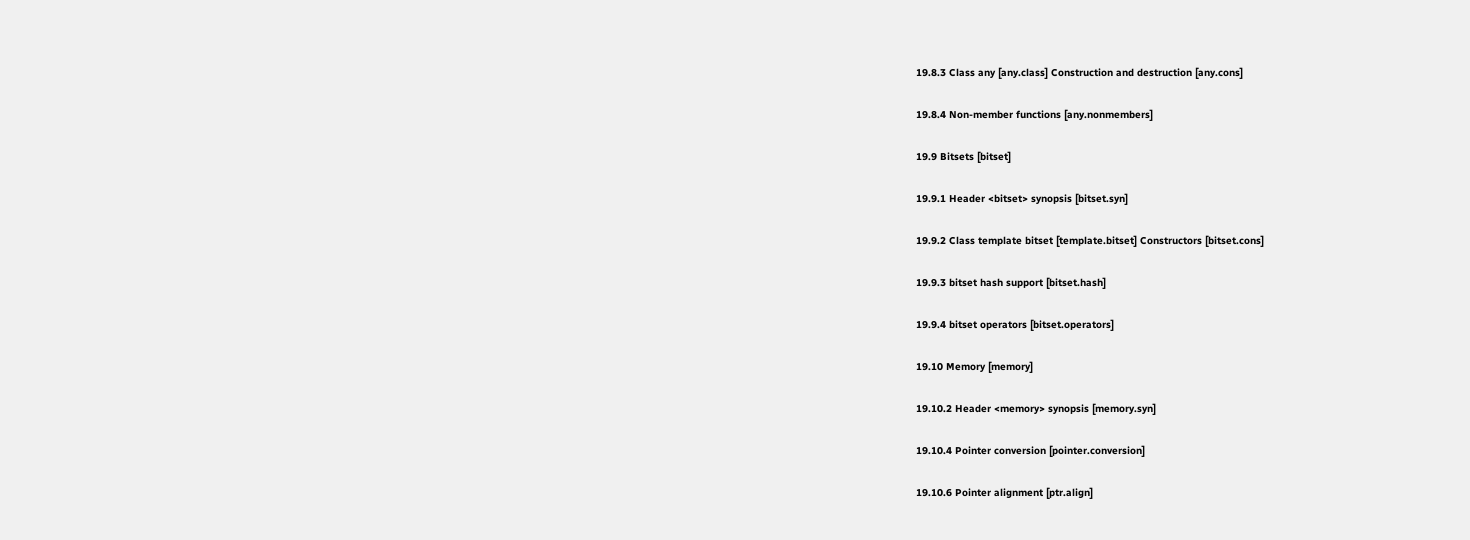19.8.3 Class any [any.class] Construction and destruction [any.cons]

19.8.4 Non-member functions [any.nonmembers]

19.9 Bitsets [bitset]

19.9.1 Header <bitset> synopsis [bitset.syn]

19.9.2 Class template bitset [template.bitset] Constructors [bitset.cons]

19.9.3 bitset hash support [bitset.hash]

19.9.4 bitset operators [bitset.operators]

19.10 Memory [memory]

19.10.2 Header <memory> synopsis [memory.syn]

19.10.4 Pointer conversion [pointer.conversion]

19.10.6 Pointer alignment [ptr.align]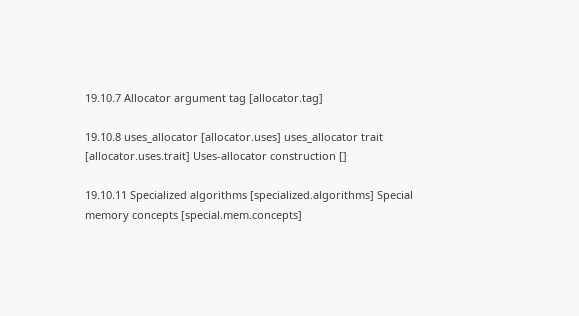19.10.7 Allocator argument tag [allocator.tag]

19.10.8 uses_allocator [allocator.uses] uses_allocator trait [allocator.uses.trait] Uses-allocator construction []

19.10.11 Specialized algorithms [specialized.algorithms] Special memory concepts [special.mem.concepts]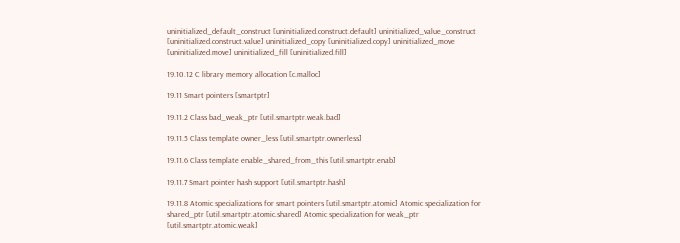uninitialized_default_construct [uninitialized.construct.default] uninitialized_value_construct [uninitialized.construct.value] uninitialized_copy [uninitialized.copy] uninitialized_move [uninitialized.move] uninitialized_fill [uninitialized.fill]

19.10.12 C library memory allocation [c.malloc]

19.11 Smart pointers [smartptr]

19.11.2 Class bad_weak_ptr [util.smartptr.weak.bad]

19.11.5 Class template owner_less [util.smartptr.ownerless]

19.11.6 Class template enable_shared_from_this [util.smartptr.enab]

19.11.7 Smart pointer hash support [util.smartptr.hash]

19.11.8 Atomic specializations for smart pointers [util.smartptr.atomic] Atomic specialization for shared_ptr [util.smartptr.atomic.shared] Atomic specialization for weak_ptr [util.smartptr.atomic.weak]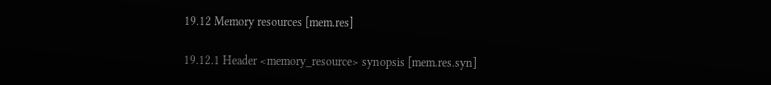19.12 Memory resources [mem.res]

19.12.1 Header <memory_resource> synopsis [mem.res.syn]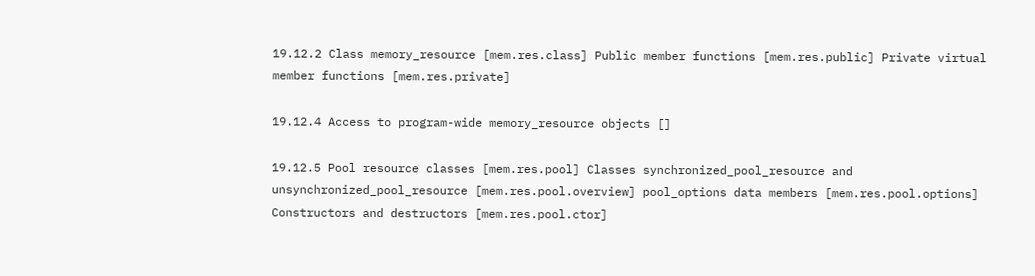19.12.2 Class memory_resource [mem.res.class] Public member functions [mem.res.public] Private virtual member functions [mem.res.private]

19.12.4 Access to program-wide memory_resource objects []

19.12.5 Pool resource classes [mem.res.pool] Classes synchronized_pool_resource and unsynchronized_pool_resource [mem.res.pool.overview] pool_options data members [mem.res.pool.options] Constructors and destructors [mem.res.pool.ctor]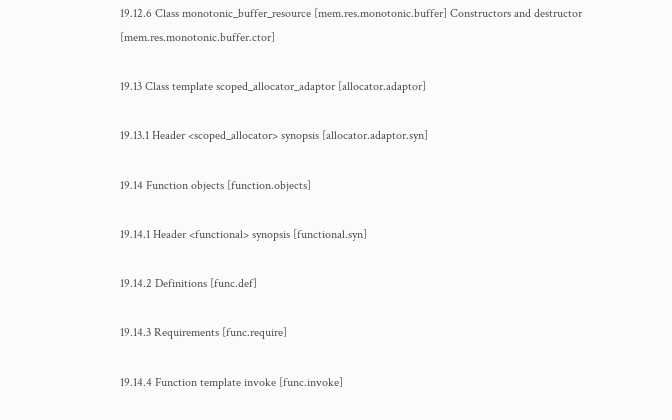19.12.6 Class monotonic_buffer_resource [mem.res.monotonic.buffer] Constructors and destructor [mem.res.monotonic.buffer.ctor]

19.13 Class template scoped_allocator_adaptor [allocator.adaptor]

19.13.1 Header <scoped_allocator> synopsis [allocator.adaptor.syn]

19.14 Function objects [function.objects]

19.14.1 Header <functional> synopsis [functional.syn]

19.14.2 Definitions [func.def]

19.14.3 Requirements [func.require]

19.14.4 Function template invoke [func.invoke]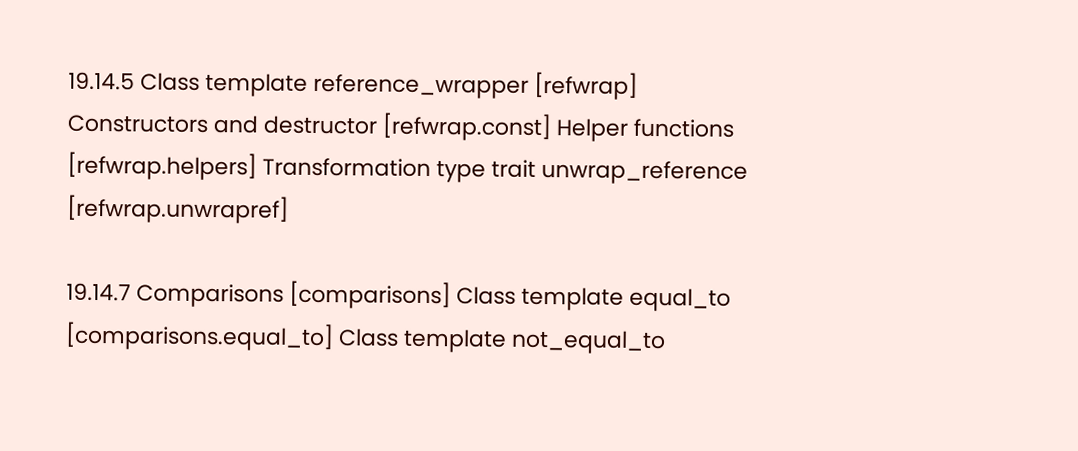19.14.5 Class template reference_wrapper [refwrap] Constructors and destructor [refwrap.const] Helper functions [refwrap.helpers] Transformation type trait unwrap_reference [refwrap.unwrapref]

19.14.7 Comparisons [comparisons] Class template equal_to [comparisons.equal_to] Class template not_equal_to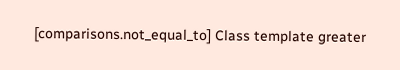[comparisons.not_equal_to] Class template greater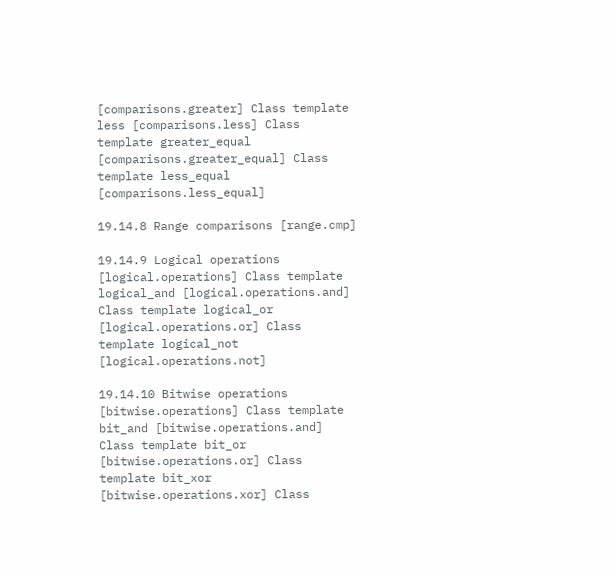[comparisons.greater] Class template less [comparisons.less] Class template greater_equal [comparisons.greater_equal] Class template less_equal [comparisons.less_equal]

19.14.8 Range comparisons [range.cmp]

19.14.9 Logical operations [logical.operations] Class template logical_and [logical.operations.and] Class template logical_or [logical.operations.or] Class template logical_not [logical.operations.not]

19.14.10 Bitwise operations [bitwise.operations] Class template bit_and [bitwise.operations.and] Class template bit_or [bitwise.operations.or] Class template bit_xor [bitwise.operations.xor] Class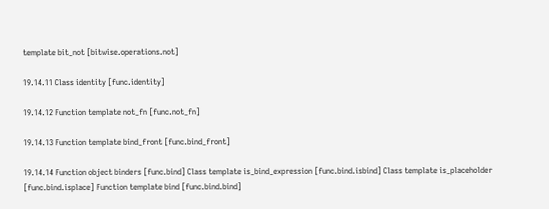template bit_not [bitwise.operations.not]

19.14.11 Class identity [func.identity]

19.14.12 Function template not_fn [func.not_fn]

19.14.13 Function template bind_front [func.bind_front]

19.14.14 Function object binders [func.bind] Class template is_bind_expression [func.bind.isbind] Class template is_placeholder [func.bind.isplace] Function template bind [func.bind.bind]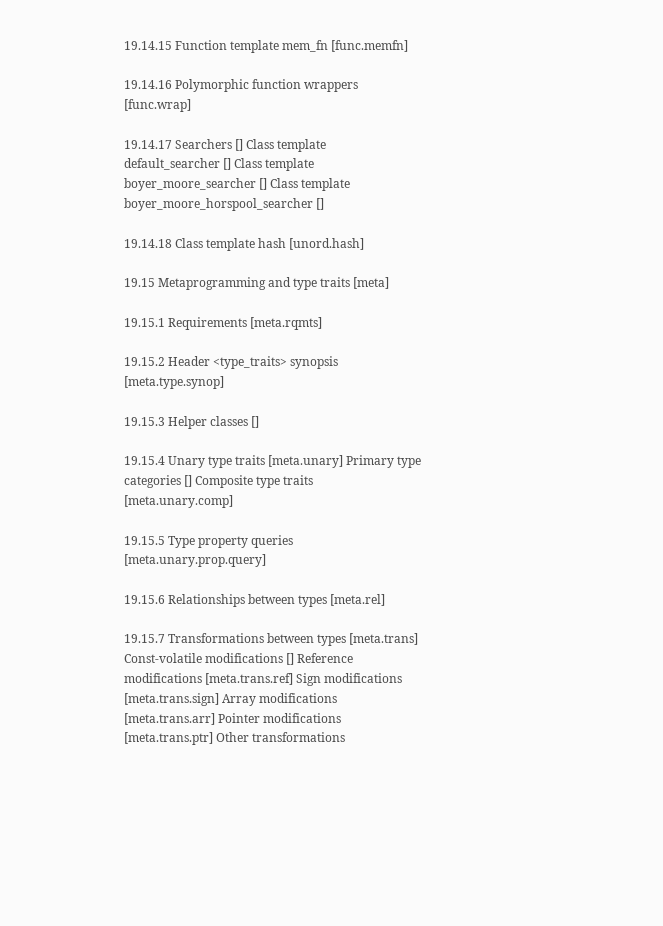19.14.15 Function template mem_fn [func.memfn]

19.14.16 Polymorphic function wrappers [func.wrap]

19.14.17 Searchers [] Class template default_searcher [] Class template boyer_moore_searcher [] Class template boyer_moore_horspool_searcher []

19.14.18 Class template hash [unord.hash]

19.15 Metaprogramming and type traits [meta]

19.15.1 Requirements [meta.rqmts]

19.15.2 Header <type_traits> synopsis [meta.type.synop]

19.15.3 Helper classes []

19.15.4 Unary type traits [meta.unary] Primary type categories [] Composite type traits [meta.unary.comp]

19.15.5 Type property queries [meta.unary.prop.query]

19.15.6 Relationships between types [meta.rel]

19.15.7 Transformations between types [meta.trans] Const-volatile modifications [] Reference modifications [meta.trans.ref] Sign modifications [meta.trans.sign] Array modifications [meta.trans.arr] Pointer modifications [meta.trans.ptr] Other transformations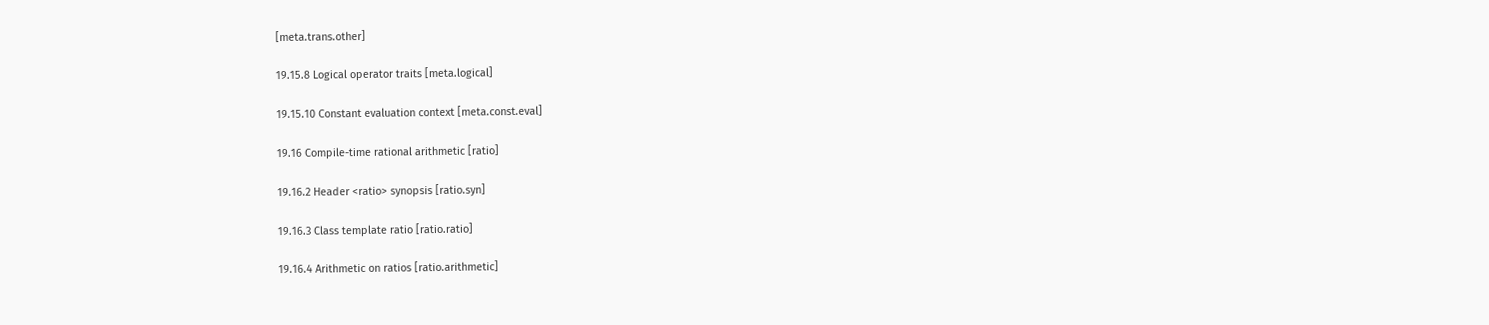[meta.trans.other]

19.15.8 Logical operator traits [meta.logical]

19.15.10 Constant evaluation context [meta.const.eval]

19.16 Compile-time rational arithmetic [ratio]

19.16.2 Header <ratio> synopsis [ratio.syn]

19.16.3 Class template ratio [ratio.ratio]

19.16.4 Arithmetic on ratios [ratio.arithmetic]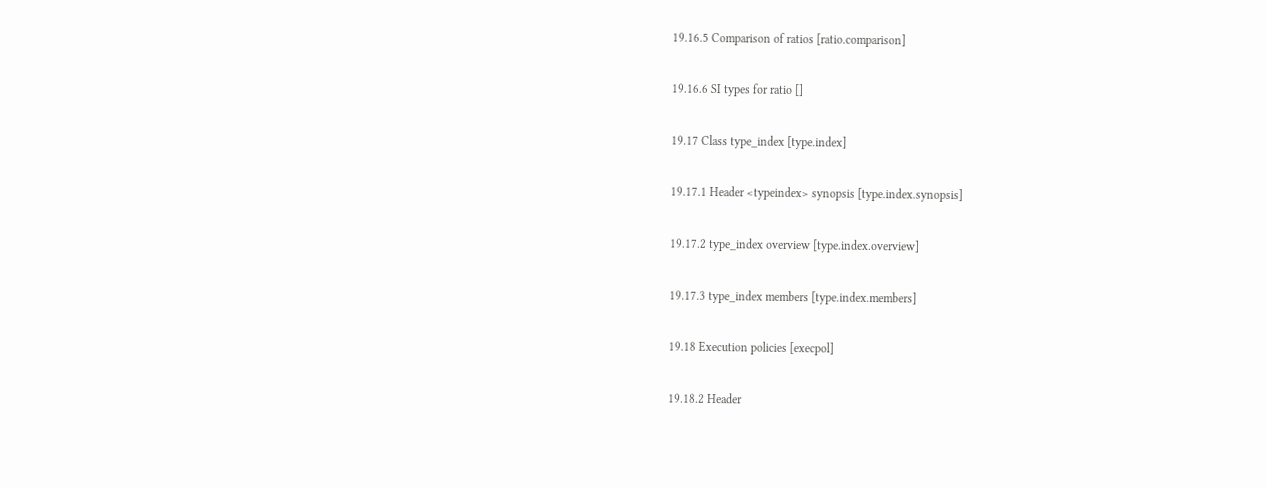19.16.5 Comparison of ratios [ratio.comparison]

19.16.6 SI types for ratio []

19.17 Class type_index [type.index]

19.17.1 Header <typeindex> synopsis [type.index.synopsis]

19.17.2 type_index overview [type.index.overview]

19.17.3 type_index members [type.index.members]

19.18 Execution policies [execpol]

19.18.2 Header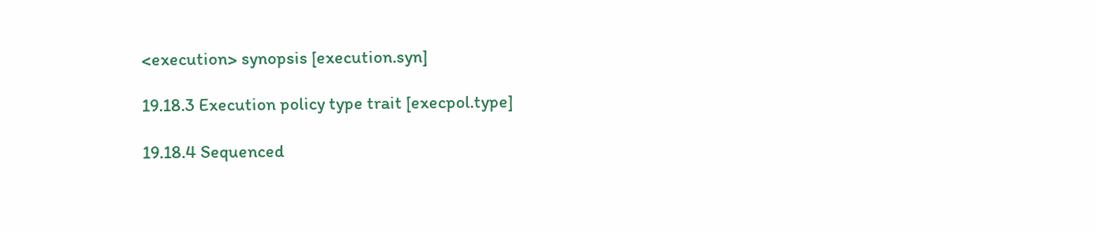<execution> synopsis [execution.syn]

19.18.3 Execution policy type trait [execpol.type]

19.18.4 Sequenced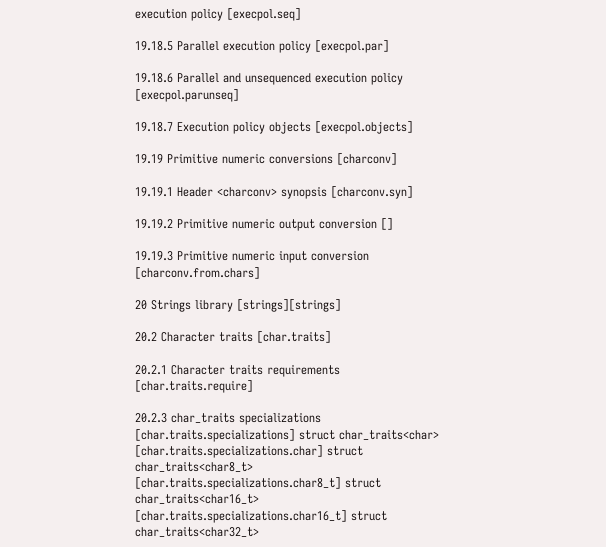execution policy [execpol.seq]

19.18.5 Parallel execution policy [execpol.par]

19.18.6 Parallel and unsequenced execution policy [execpol.parunseq]

19.18.7 Execution policy objects [execpol.objects]

19.19 Primitive numeric conversions [charconv]

19.19.1 Header <charconv> synopsis [charconv.syn]

19.19.2 Primitive numeric output conversion []

19.19.3 Primitive numeric input conversion [charconv.from.chars]

20 Strings library [strings][strings]

20.2 Character traits [char.traits]

20.2.1 Character traits requirements [char.traits.require]

20.2.3 char_traits specializations [char.traits.specializations] struct char_traits<char> [char.traits.specializations.char] struct char_traits<char8_t> [char.traits.specializations.char8_t] struct char_traits<char16_t> [char.traits.specializations.char16_t] struct char_traits<char32_t>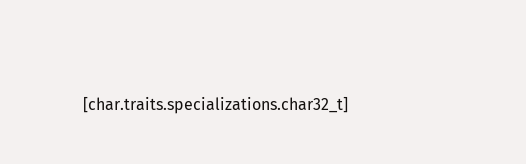[char.traits.specializations.char32_t]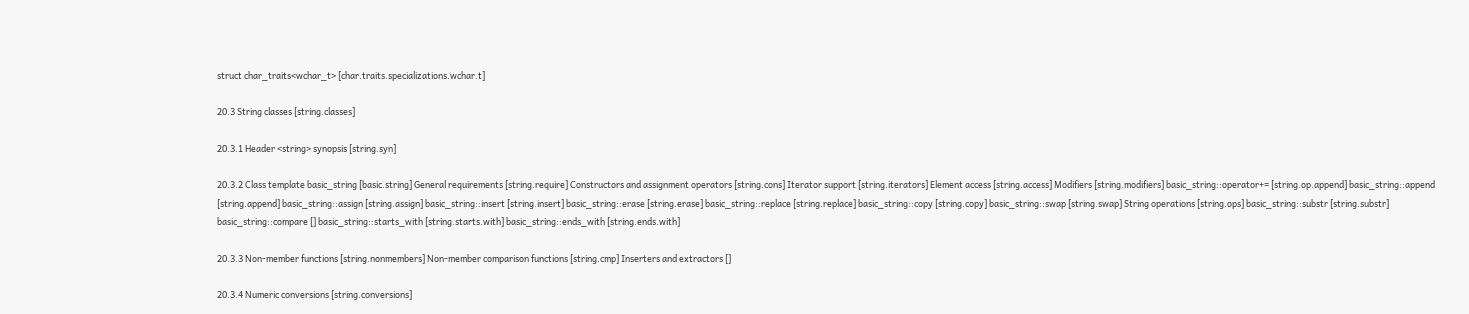struct char_traits<wchar_t> [char.traits.specializations.wchar.t]

20.3 String classes [string.classes]

20.3.1 Header <string> synopsis [string.syn]

20.3.2 Class template basic_string [basic.string] General requirements [string.require] Constructors and assignment operators [string.cons] Iterator support [string.iterators] Element access [string.access] Modifiers [string.modifiers] basic_string::operator+= [string.op.append] basic_string::append [string.append] basic_string::assign [string.assign] basic_string::insert [string.insert] basic_string::erase [string.erase] basic_string::replace [string.replace] basic_string::copy [string.copy] basic_string::swap [string.swap] String operations [string.ops] basic_string::substr [string.substr] basic_string::compare [] basic_string::starts_with [string.starts.with] basic_string::ends_with [string.ends.with]

20.3.3 Non-member functions [string.nonmembers] Non-member comparison functions [string.cmp] Inserters and extractors []

20.3.4 Numeric conversions [string.conversions]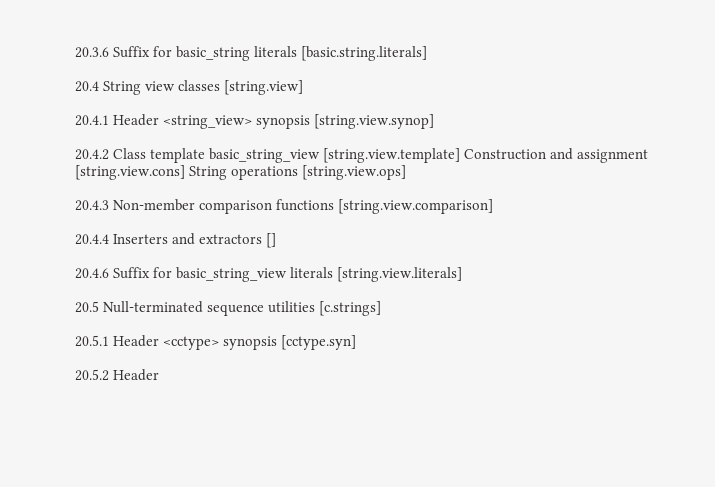20.3.6 Suffix for basic_string literals [basic.string.literals]

20.4 String view classes [string.view]

20.4.1 Header <string_view> synopsis [string.view.synop]

20.4.2 Class template basic_string_view [string.view.template] Construction and assignment [string.view.cons] String operations [string.view.ops]

20.4.3 Non-member comparison functions [string.view.comparison]

20.4.4 Inserters and extractors []

20.4.6 Suffix for basic_string_view literals [string.view.literals]

20.5 Null-terminated sequence utilities [c.strings]

20.5.1 Header <cctype> synopsis [cctype.syn]

20.5.2 Header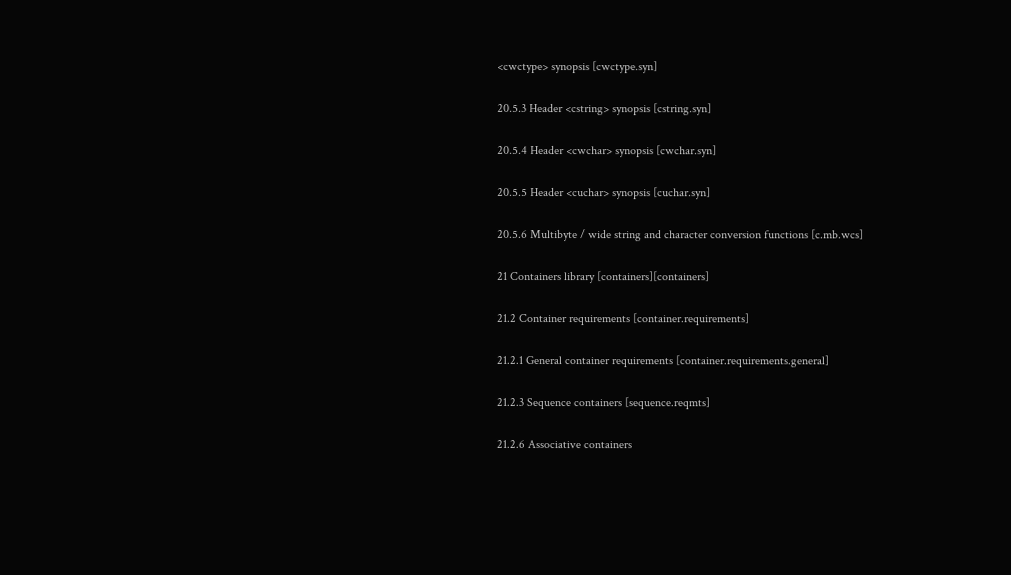<cwctype> synopsis [cwctype.syn]

20.5.3 Header <cstring> synopsis [cstring.syn]

20.5.4 Header <cwchar> synopsis [cwchar.syn]

20.5.5 Header <cuchar> synopsis [cuchar.syn]

20.5.6 Multibyte / wide string and character conversion functions [c.mb.wcs]

21 Containers library [containers][containers]

21.2 Container requirements [container.requirements]

21.2.1 General container requirements [container.requirements.general]

21.2.3 Sequence containers [sequence.reqmts]

21.2.6 Associative containers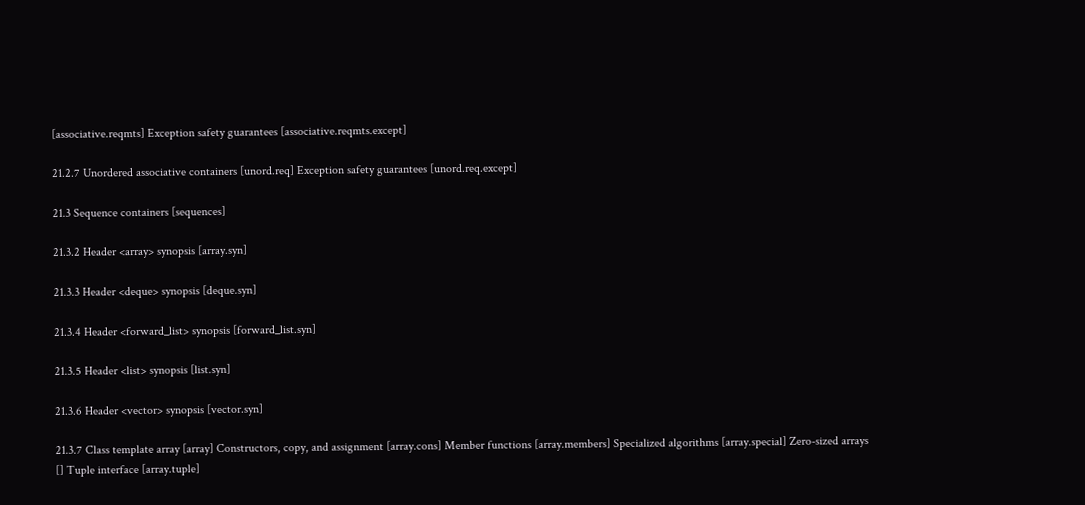[associative.reqmts] Exception safety guarantees [associative.reqmts.except]

21.2.7 Unordered associative containers [unord.req] Exception safety guarantees [unord.req.except]

21.3 Sequence containers [sequences]

21.3.2 Header <array> synopsis [array.syn]

21.3.3 Header <deque> synopsis [deque.syn]

21.3.4 Header <forward_list> synopsis [forward_list.syn]

21.3.5 Header <list> synopsis [list.syn]

21.3.6 Header <vector> synopsis [vector.syn]

21.3.7 Class template array [array] Constructors, copy, and assignment [array.cons] Member functions [array.members] Specialized algorithms [array.special] Zero-sized arrays [] Tuple interface [array.tuple]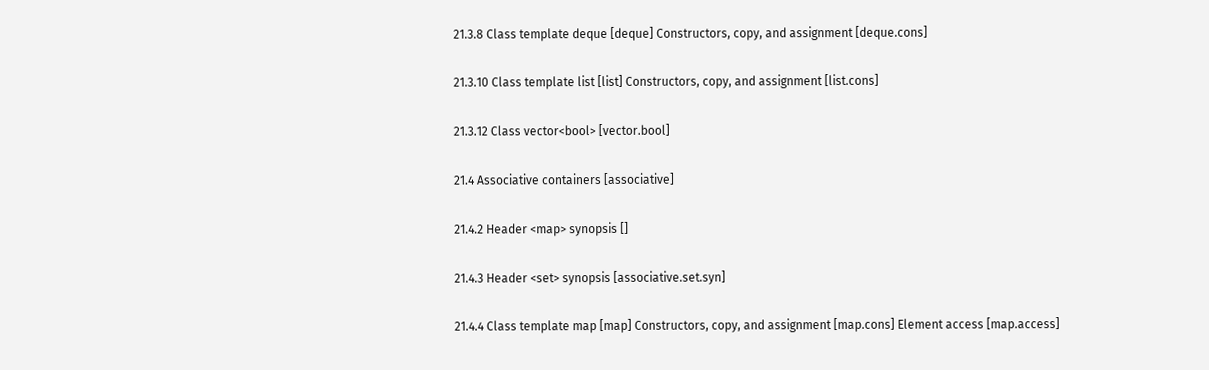21.3.8 Class template deque [deque] Constructors, copy, and assignment [deque.cons]

21.3.10 Class template list [list] Constructors, copy, and assignment [list.cons]

21.3.12 Class vector<bool> [vector.bool]

21.4 Associative containers [associative]

21.4.2 Header <map> synopsis []

21.4.3 Header <set> synopsis [associative.set.syn]

21.4.4 Class template map [map] Constructors, copy, and assignment [map.cons] Element access [map.access]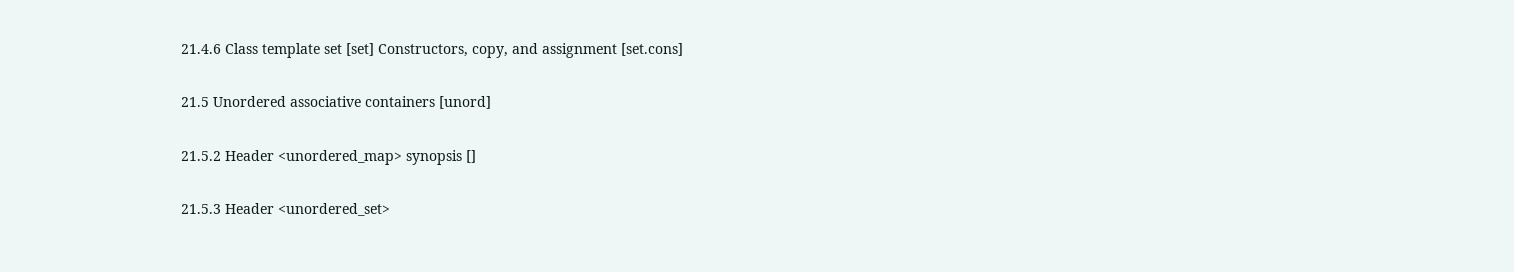21.4.6 Class template set [set] Constructors, copy, and assignment [set.cons]

21.5 Unordered associative containers [unord]

21.5.2 Header <unordered_map> synopsis []

21.5.3 Header <unordered_set>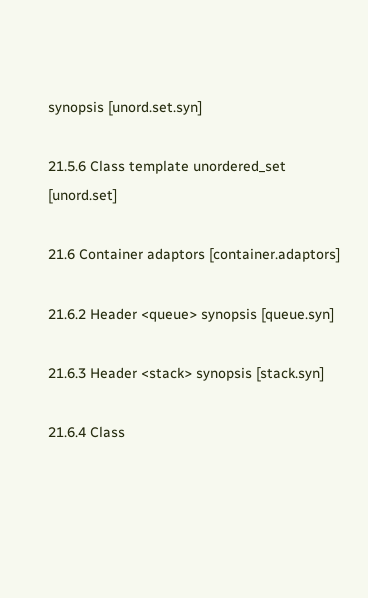synopsis [unord.set.syn]

21.5.6 Class template unordered_set [unord.set]

21.6 Container adaptors [container.adaptors]

21.6.2 Header <queue> synopsis [queue.syn]

21.6.3 Header <stack> synopsis [stack.syn]

21.6.4 Class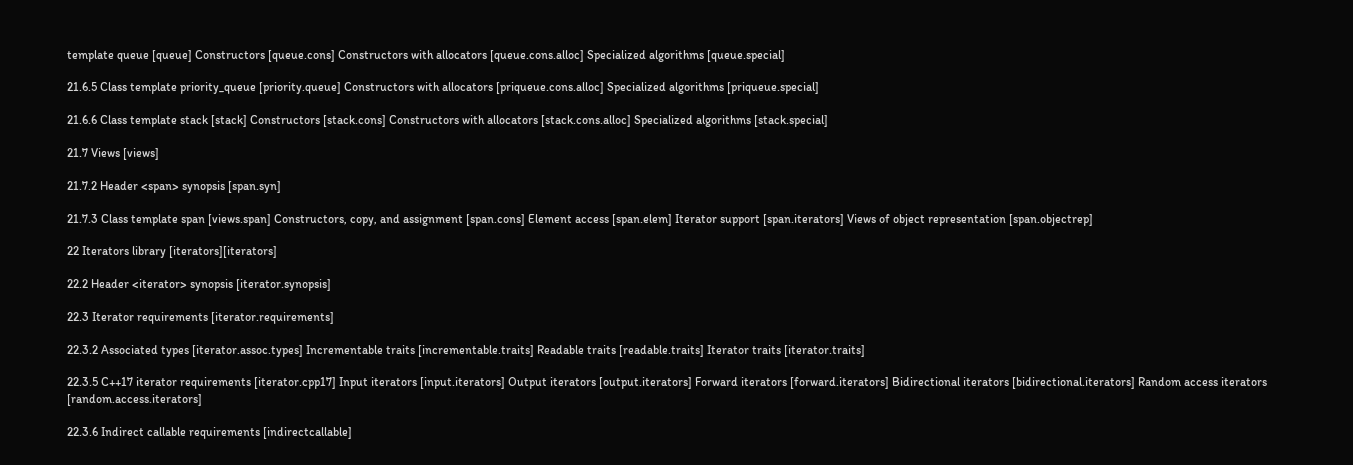template queue [queue] Constructors [queue.cons] Constructors with allocators [queue.cons.alloc] Specialized algorithms [queue.special]

21.6.5 Class template priority_queue [priority.queue] Constructors with allocators [priqueue.cons.alloc] Specialized algorithms [priqueue.special]

21.6.6 Class template stack [stack] Constructors [stack.cons] Constructors with allocators [stack.cons.alloc] Specialized algorithms [stack.special]

21.7 Views [views]

21.7.2 Header <span> synopsis [span.syn]

21.7.3 Class template span [views.span] Constructors, copy, and assignment [span.cons] Element access [span.elem] Iterator support [span.iterators] Views of object representation [span.objectrep]

22 Iterators library [iterators][iterators]

22.2 Header <iterator> synopsis [iterator.synopsis]

22.3 Iterator requirements [iterator.requirements]

22.3.2 Associated types [iterator.assoc.types] Incrementable traits [incrementable.traits] Readable traits [readable.traits] Iterator traits [iterator.traits]

22.3.5 C++17 iterator requirements [iterator.cpp17] Input iterators [input.iterators] Output iterators [output.iterators] Forward iterators [forward.iterators] Bidirectional iterators [bidirectional.iterators] Random access iterators [random.access.iterators]

22.3.6 Indirect callable requirements [indirectcallable]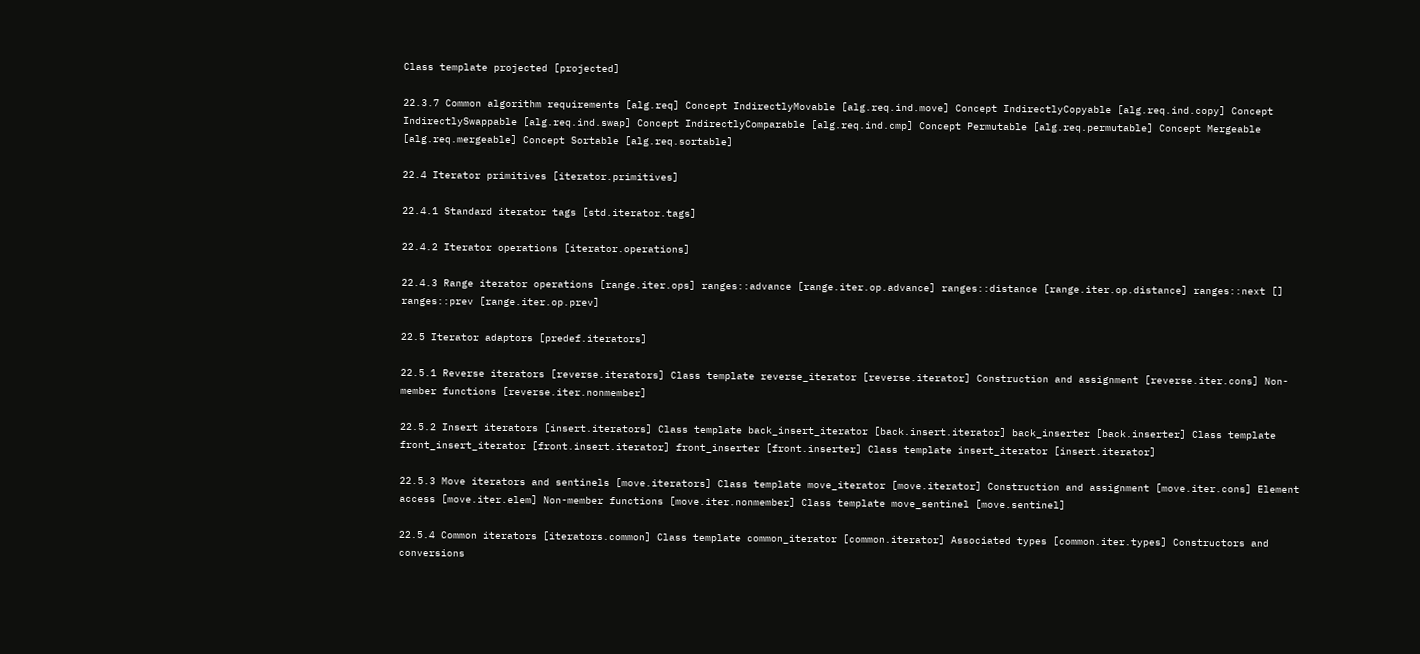Class template projected [projected]

22.3.7 Common algorithm requirements [alg.req] Concept IndirectlyMovable [alg.req.ind.move] Concept IndirectlyCopyable [alg.req.ind.copy] Concept IndirectlySwappable [alg.req.ind.swap] Concept IndirectlyComparable [alg.req.ind.cmp] Concept Permutable [alg.req.permutable] Concept Mergeable [alg.req.mergeable] Concept Sortable [alg.req.sortable]

22.4 Iterator primitives [iterator.primitives]

22.4.1 Standard iterator tags [std.iterator.tags]

22.4.2 Iterator operations [iterator.operations]

22.4.3 Range iterator operations [range.iter.ops] ranges::advance [range.iter.op.advance] ranges::distance [range.iter.op.distance] ranges::next [] ranges::prev [range.iter.op.prev]

22.5 Iterator adaptors [predef.iterators]

22.5.1 Reverse iterators [reverse.iterators] Class template reverse_iterator [reverse.iterator] Construction and assignment [reverse.iter.cons] Non-member functions [reverse.iter.nonmember]

22.5.2 Insert iterators [insert.iterators] Class template back_insert_iterator [back.insert.iterator] back_inserter [back.inserter] Class template front_insert_iterator [front.insert.iterator] front_inserter [front.inserter] Class template insert_iterator [insert.iterator]

22.5.3 Move iterators and sentinels [move.iterators] Class template move_iterator [move.iterator] Construction and assignment [move.iter.cons] Element access [move.iter.elem] Non-member functions [move.iter.nonmember] Class template move_sentinel [move.sentinel]

22.5.4 Common iterators [iterators.common] Class template common_iterator [common.iterator] Associated types [common.iter.types] Constructors and conversions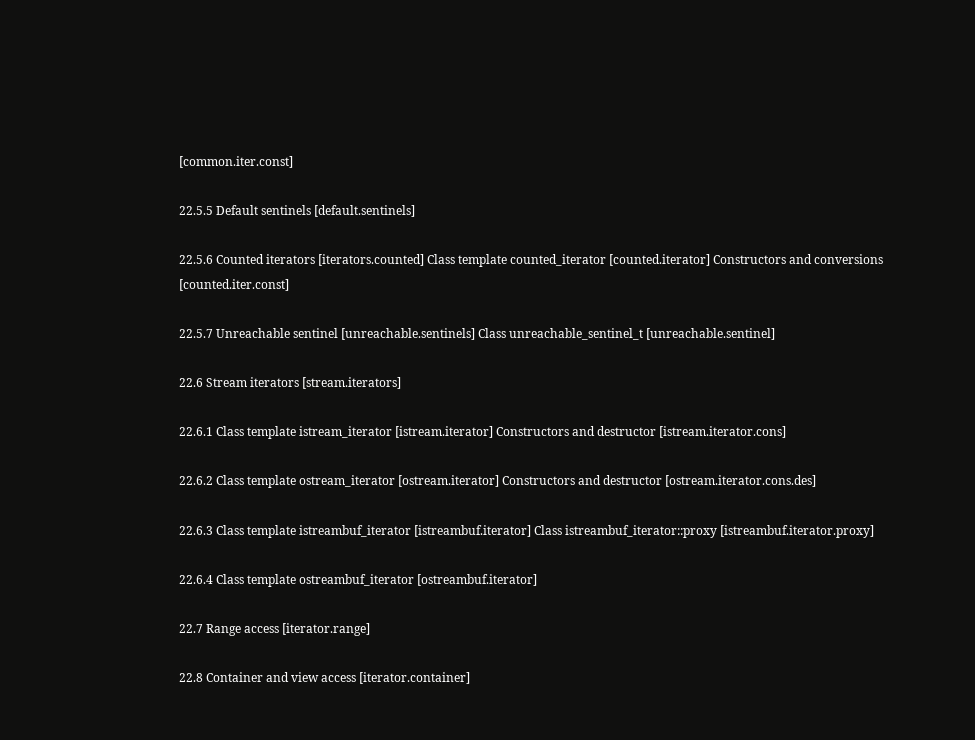[common.iter.const]

22.5.5 Default sentinels [default.sentinels]

22.5.6 Counted iterators [iterators.counted] Class template counted_iterator [counted.iterator] Constructors and conversions [counted.iter.const]

22.5.7 Unreachable sentinel [unreachable.sentinels] Class unreachable_sentinel_t [unreachable.sentinel]

22.6 Stream iterators [stream.iterators]

22.6.1 Class template istream_iterator [istream.iterator] Constructors and destructor [istream.iterator.cons]

22.6.2 Class template ostream_iterator [ostream.iterator] Constructors and destructor [ostream.iterator.cons.des]

22.6.3 Class template istreambuf_iterator [istreambuf.iterator] Class istreambuf_iterator::proxy [istreambuf.iterator.proxy]

22.6.4 Class template ostreambuf_iterator [ostreambuf.iterator]

22.7 Range access [iterator.range]

22.8 Container and view access [iterator.container]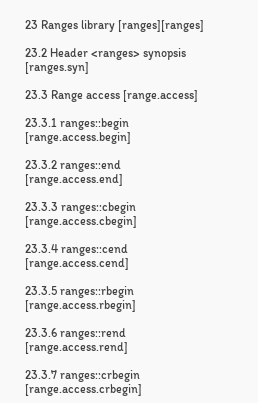23 Ranges library [ranges][ranges]

23.2 Header <ranges> synopsis [ranges.syn]

23.3 Range access [range.access]

23.3.1 ranges::begin [range.access.begin]

23.3.2 ranges::end [range.access.end]

23.3.3 ranges::cbegin [range.access.cbegin]

23.3.4 ranges::cend [range.access.cend]

23.3.5 ranges::rbegin [range.access.rbegin]

23.3.6 ranges::rend [range.access.rend]

23.3.7 ranges::crbegin [range.access.crbegin]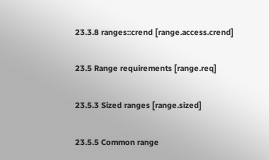23.3.8 ranges::crend [range.access.crend]

23.5 Range requirements [range.req]

23.5.3 Sized ranges [range.sized]

23.5.5 Common range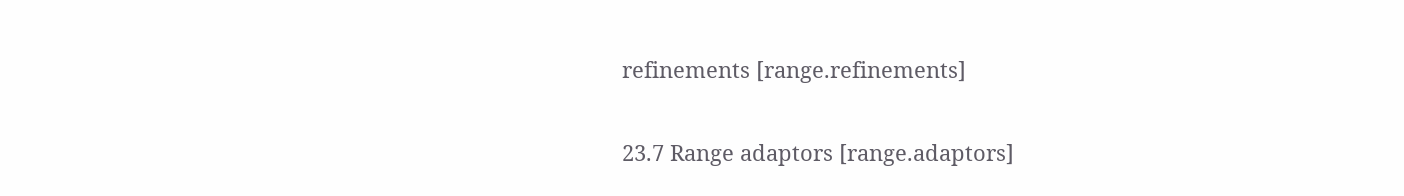refinements [range.refinements]

23.7 Range adaptors [range.adaptors]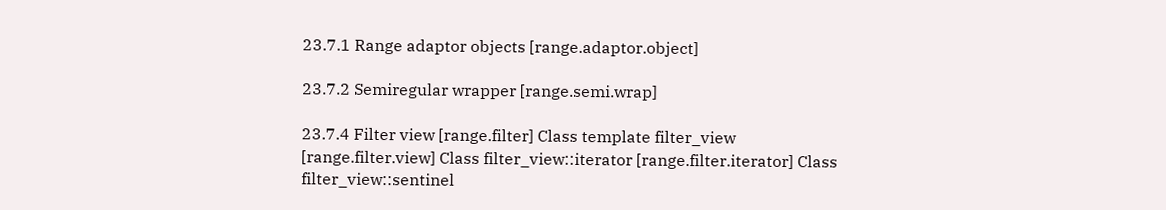23.7.1 Range adaptor objects [range.adaptor.object]

23.7.2 Semiregular wrapper [range.semi.wrap]

23.7.4 Filter view [range.filter] Class template filter_view [range.filter.view] Class filter_view::iterator [range.filter.iterator] Class filter_view::sentinel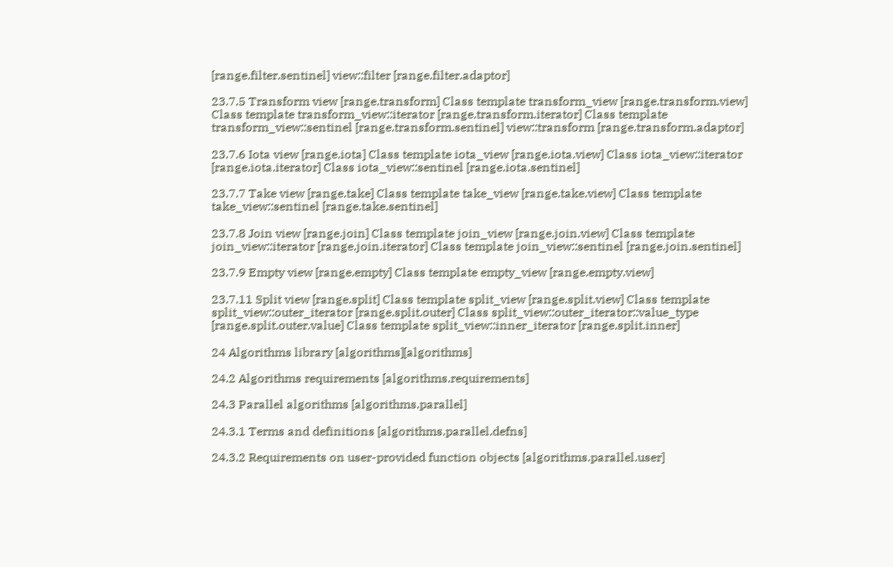[range.filter.sentinel] view::filter [range.filter.adaptor]

23.7.5 Transform view [range.transform] Class template transform_view [range.transform.view] Class template transform_view::iterator [range.transform.iterator] Class template transform_view::sentinel [range.transform.sentinel] view::transform [range.transform.adaptor]

23.7.6 Iota view [range.iota] Class template iota_view [range.iota.view] Class iota_view::iterator [range.iota.iterator] Class iota_view::sentinel [range.iota.sentinel]

23.7.7 Take view [range.take] Class template take_view [range.take.view] Class template take_view::sentinel [range.take.sentinel]

23.7.8 Join view [range.join] Class template join_view [range.join.view] Class template join_view::iterator [range.join.iterator] Class template join_view::sentinel [range.join.sentinel]

23.7.9 Empty view [range.empty] Class template empty_view [range.empty.view]

23.7.11 Split view [range.split] Class template split_view [range.split.view] Class template split_view::outer_iterator [range.split.outer] Class split_view::outer_iterator::value_type [range.split.outer.value] Class template split_view::inner_iterator [range.split.inner]

24 Algorithms library [algorithms][algorithms]

24.2 Algorithms requirements [algorithms.requirements]

24.3 Parallel algorithms [algorithms.parallel]

24.3.1 Terms and definitions [algorithms.parallel.defns]

24.3.2 Requirements on user-provided function objects [algorithms.parallel.user]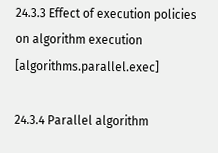24.3.3 Effect of execution policies on algorithm execution [algorithms.parallel.exec]

24.3.4 Parallel algorithm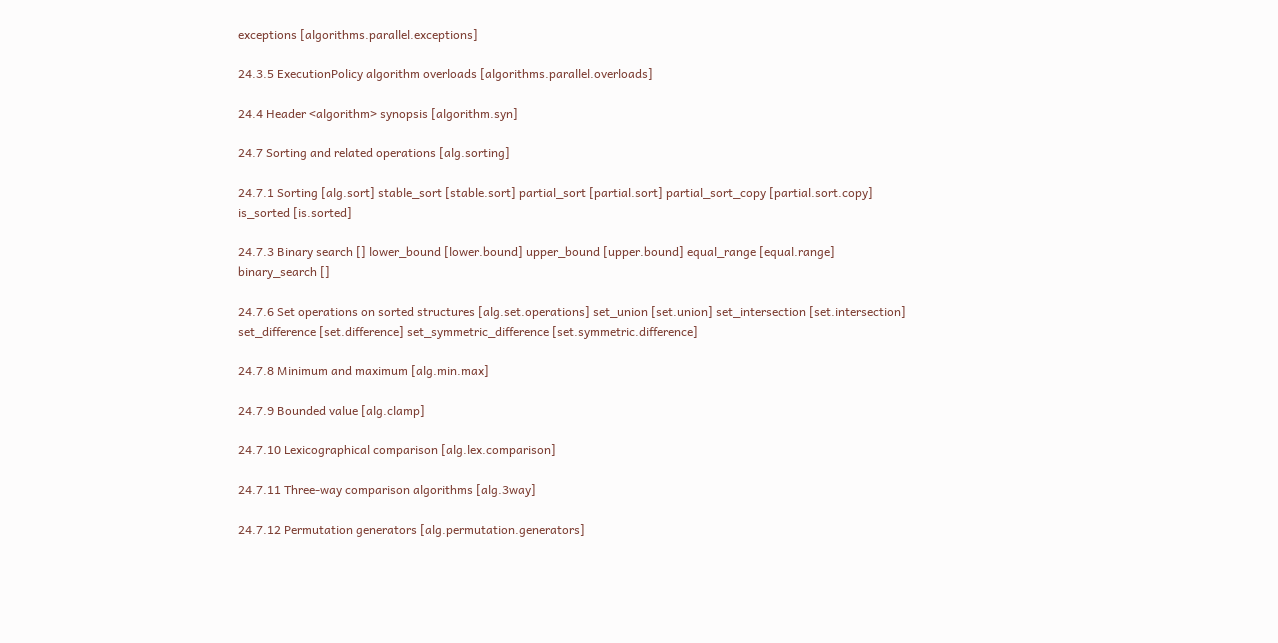exceptions [algorithms.parallel.exceptions]

24.3.5 ExecutionPolicy algorithm overloads [algorithms.parallel.overloads]

24.4 Header <algorithm> synopsis [algorithm.syn]

24.7 Sorting and related operations [alg.sorting]

24.7.1 Sorting [alg.sort] stable_sort [stable.sort] partial_sort [partial.sort] partial_sort_copy [partial.sort.copy] is_sorted [is.sorted]

24.7.3 Binary search [] lower_bound [lower.bound] upper_bound [upper.bound] equal_range [equal.range] binary_search []

24.7.6 Set operations on sorted structures [alg.set.operations] set_union [set.union] set_intersection [set.intersection] set_difference [set.difference] set_symmetric_difference [set.symmetric.difference]

24.7.8 Minimum and maximum [alg.min.max]

24.7.9 Bounded value [alg.clamp]

24.7.10 Lexicographical comparison [alg.lex.comparison]

24.7.11 Three-way comparison algorithms [alg.3way]

24.7.12 Permutation generators [alg.permutation.generators]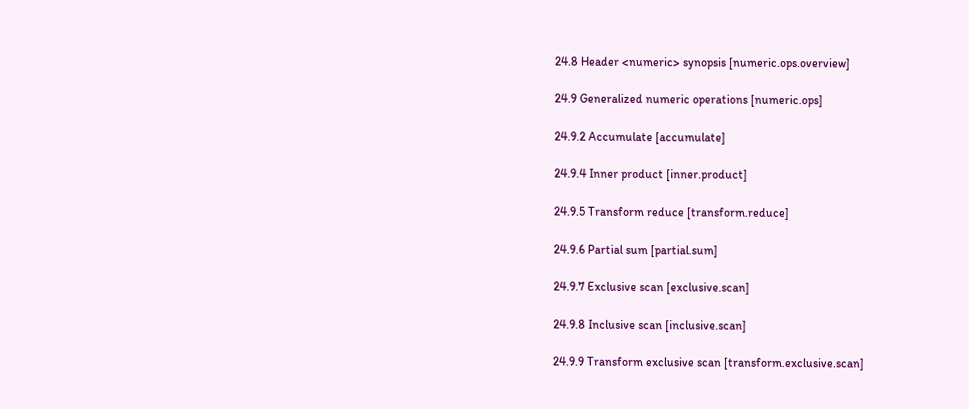24.8 Header <numeric> synopsis [numeric.ops.overview]

24.9 Generalized numeric operations [numeric.ops]

24.9.2 Accumulate [accumulate]

24.9.4 Inner product [inner.product]

24.9.5 Transform reduce [transform.reduce]

24.9.6 Partial sum [partial.sum]

24.9.7 Exclusive scan [exclusive.scan]

24.9.8 Inclusive scan [inclusive.scan]

24.9.9 Transform exclusive scan [transform.exclusive.scan]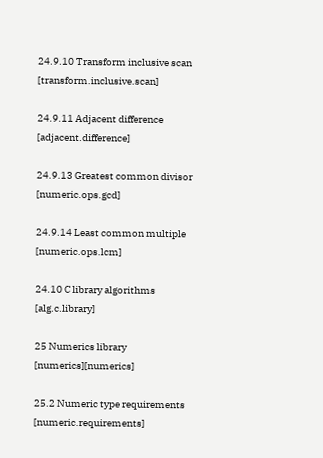24.9.10 Transform inclusive scan [transform.inclusive.scan]

24.9.11 Adjacent difference [adjacent.difference]

24.9.13 Greatest common divisor [numeric.ops.gcd]

24.9.14 Least common multiple [numeric.ops.lcm]

24.10 C library algorithms [alg.c.library]

25 Numerics library [numerics][numerics]

25.2 Numeric type requirements [numeric.requirements]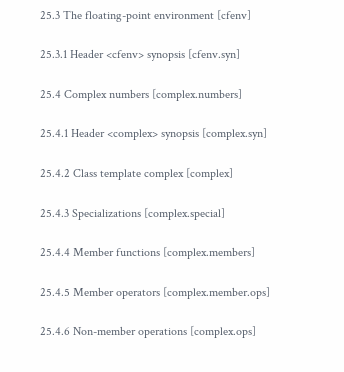25.3 The floating-point environment [cfenv]

25.3.1 Header <cfenv> synopsis [cfenv.syn]

25.4 Complex numbers [complex.numbers]

25.4.1 Header <complex> synopsis [complex.syn]

25.4.2 Class template complex [complex]

25.4.3 Specializations [complex.special]

25.4.4 Member functions [complex.members]

25.4.5 Member operators [complex.member.ops]

25.4.6 Non-member operations [complex.ops]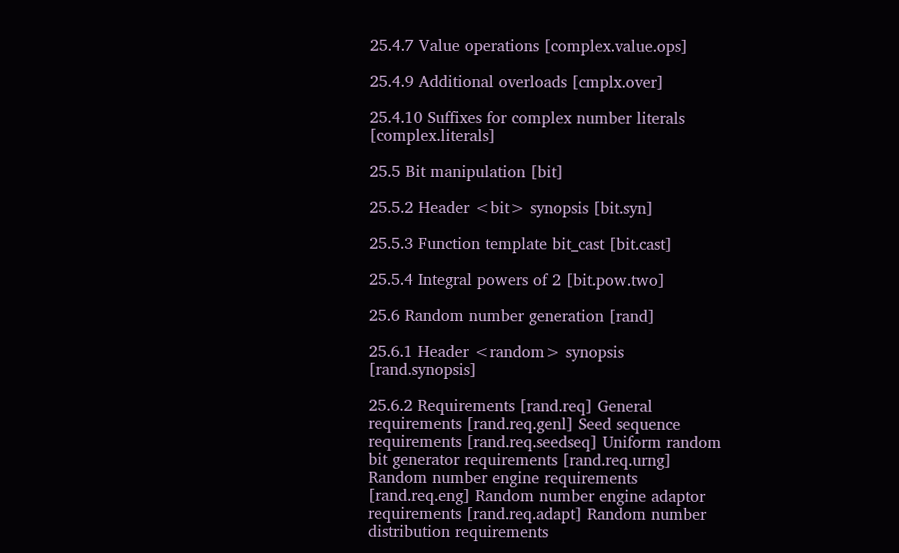25.4.7 Value operations [complex.value.ops]

25.4.9 Additional overloads [cmplx.over]

25.4.10 Suffixes for complex number literals [complex.literals]

25.5 Bit manipulation [bit]

25.5.2 Header <bit> synopsis [bit.syn]

25.5.3 Function template bit_cast [bit.cast]

25.5.4 Integral powers of 2 [bit.pow.two]

25.6 Random number generation [rand]

25.6.1 Header <random> synopsis [rand.synopsis]

25.6.2 Requirements [rand.req] General requirements [rand.req.genl] Seed sequence requirements [rand.req.seedseq] Uniform random bit generator requirements [rand.req.urng] Random number engine requirements [rand.req.eng] Random number engine adaptor requirements [rand.req.adapt] Random number distribution requirements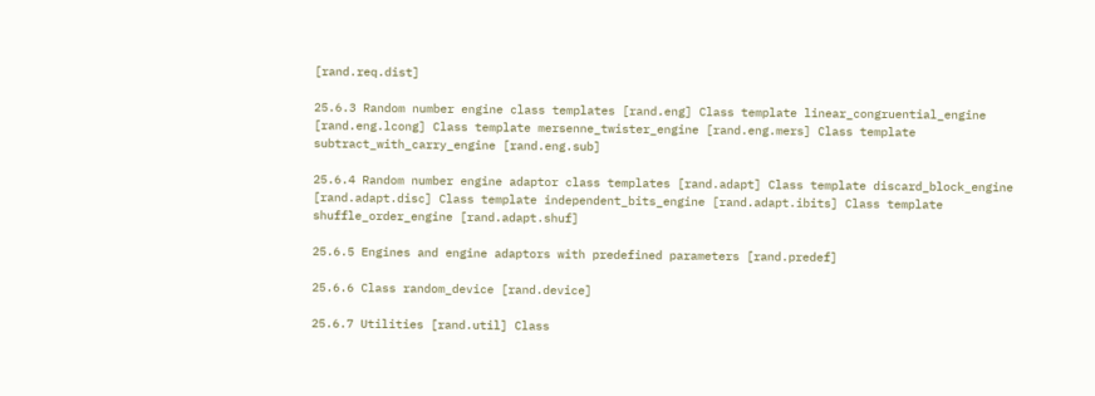[rand.req.dist]

25.6.3 Random number engine class templates [rand.eng] Class template linear_congruential_engine [rand.eng.lcong] Class template mersenne_twister_engine [rand.eng.mers] Class template subtract_with_carry_engine [rand.eng.sub]

25.6.4 Random number engine adaptor class templates [rand.adapt] Class template discard_block_engine [rand.adapt.disc] Class template independent_bits_engine [rand.adapt.ibits] Class template shuffle_order_engine [rand.adapt.shuf]

25.6.5 Engines and engine adaptors with predefined parameters [rand.predef]

25.6.6 Class random_device [rand.device]

25.6.7 Utilities [rand.util] Class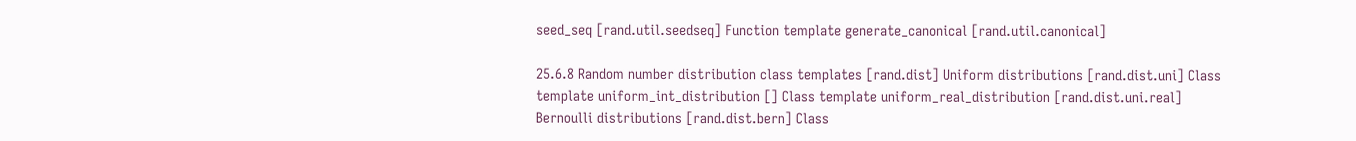seed_seq [rand.util.seedseq] Function template generate_canonical [rand.util.canonical]

25.6.8 Random number distribution class templates [rand.dist] Uniform distributions [rand.dist.uni] Class template uniform_int_distribution [] Class template uniform_real_distribution [rand.dist.uni.real] Bernoulli distributions [rand.dist.bern] Class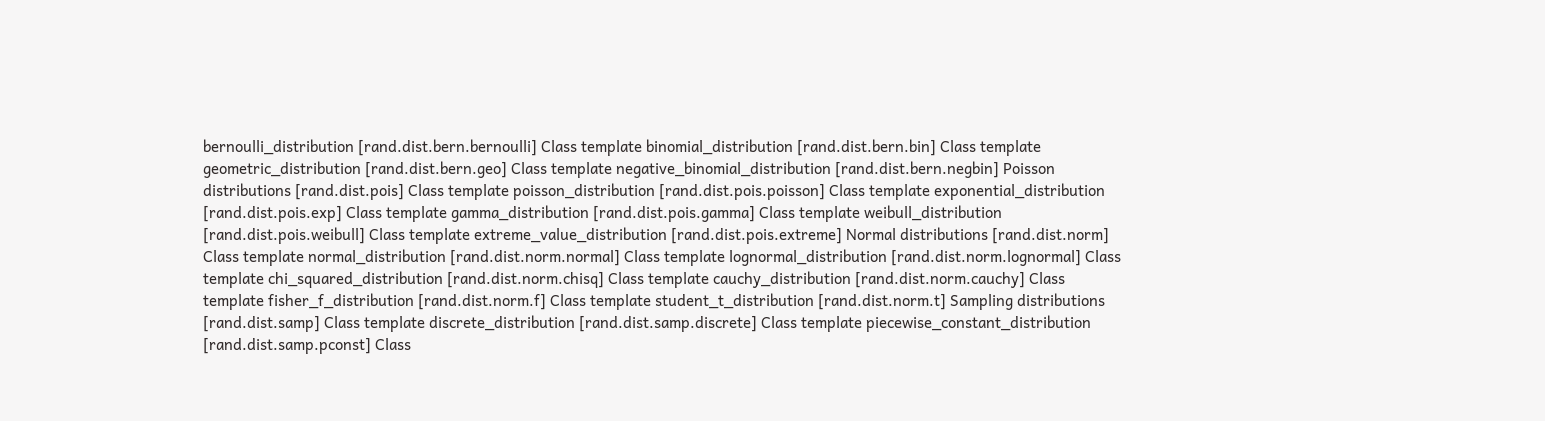bernoulli_distribution [rand.dist.bern.bernoulli] Class template binomial_distribution [rand.dist.bern.bin] Class template geometric_distribution [rand.dist.bern.geo] Class template negative_binomial_distribution [rand.dist.bern.negbin] Poisson distributions [rand.dist.pois] Class template poisson_distribution [rand.dist.pois.poisson] Class template exponential_distribution [rand.dist.pois.exp] Class template gamma_distribution [rand.dist.pois.gamma] Class template weibull_distribution [rand.dist.pois.weibull] Class template extreme_value_distribution [rand.dist.pois.extreme] Normal distributions [rand.dist.norm] Class template normal_distribution [rand.dist.norm.normal] Class template lognormal_distribution [rand.dist.norm.lognormal] Class template chi_squared_distribution [rand.dist.norm.chisq] Class template cauchy_distribution [rand.dist.norm.cauchy] Class template fisher_f_distribution [rand.dist.norm.f] Class template student_t_distribution [rand.dist.norm.t] Sampling distributions [rand.dist.samp] Class template discrete_distribution [rand.dist.samp.discrete] Class template piecewise_constant_distribution [rand.dist.samp.pconst] Class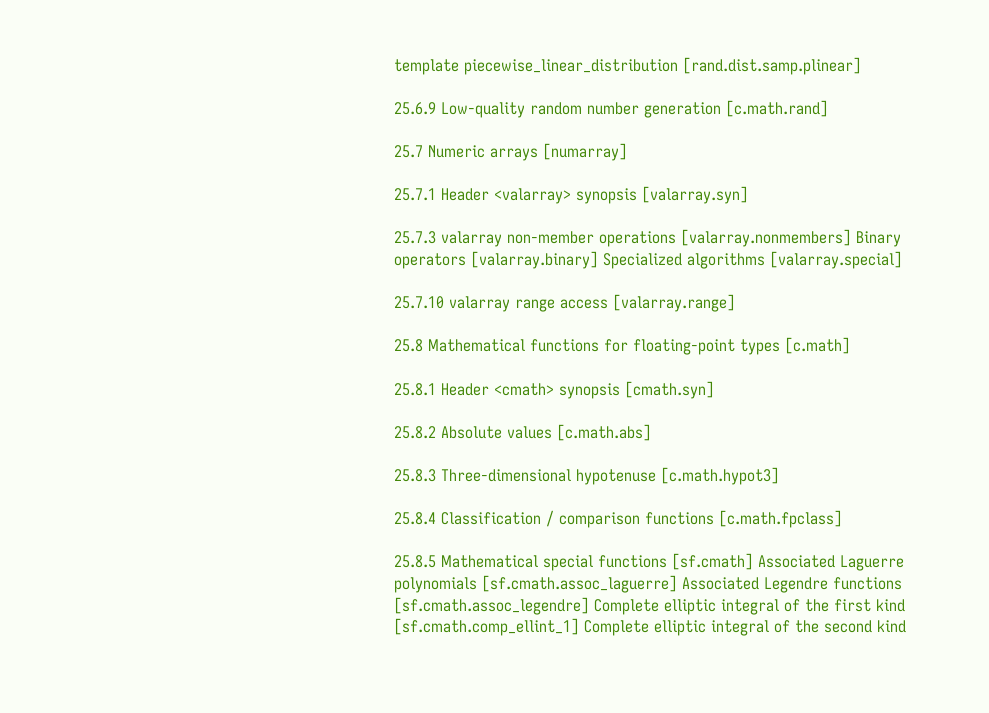template piecewise_linear_distribution [rand.dist.samp.plinear]

25.6.9 Low-quality random number generation [c.math.rand]

25.7 Numeric arrays [numarray]

25.7.1 Header <valarray> synopsis [valarray.syn]

25.7.3 valarray non-member operations [valarray.nonmembers] Binary operators [valarray.binary] Specialized algorithms [valarray.special]

25.7.10 valarray range access [valarray.range]

25.8 Mathematical functions for floating-point types [c.math]

25.8.1 Header <cmath> synopsis [cmath.syn]

25.8.2 Absolute values [c.math.abs]

25.8.3 Three-dimensional hypotenuse [c.math.hypot3]

25.8.4 Classification / comparison functions [c.math.fpclass]

25.8.5 Mathematical special functions [sf.cmath] Associated Laguerre polynomials [sf.cmath.assoc_laguerre] Associated Legendre functions [sf.cmath.assoc_legendre] Complete elliptic integral of the first kind [sf.cmath.comp_ellint_1] Complete elliptic integral of the second kind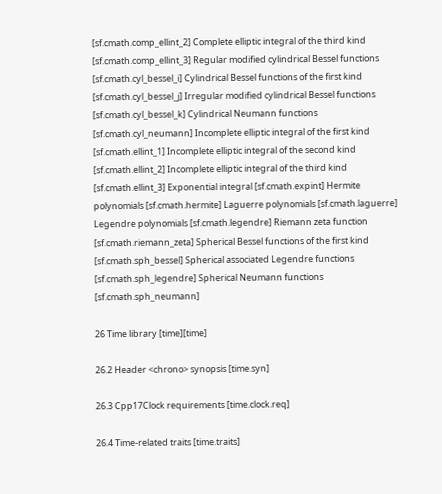[sf.cmath.comp_ellint_2] Complete elliptic integral of the third kind [sf.cmath.comp_ellint_3] Regular modified cylindrical Bessel functions [sf.cmath.cyl_bessel_i] Cylindrical Bessel functions of the first kind [sf.cmath.cyl_bessel_j] Irregular modified cylindrical Bessel functions [sf.cmath.cyl_bessel_k] Cylindrical Neumann functions [sf.cmath.cyl_neumann] Incomplete elliptic integral of the first kind [sf.cmath.ellint_1] Incomplete elliptic integral of the second kind [sf.cmath.ellint_2] Incomplete elliptic integral of the third kind [sf.cmath.ellint_3] Exponential integral [sf.cmath.expint] Hermite polynomials [sf.cmath.hermite] Laguerre polynomials [sf.cmath.laguerre] Legendre polynomials [sf.cmath.legendre] Riemann zeta function [sf.cmath.riemann_zeta] Spherical Bessel functions of the first kind [sf.cmath.sph_bessel] Spherical associated Legendre functions [sf.cmath.sph_legendre] Spherical Neumann functions [sf.cmath.sph_neumann]

26 Time library [time][time]

26.2 Header <chrono> synopsis [time.syn]

26.3 Cpp17Clock requirements [time.clock.req]

26.4 Time-related traits [time.traits]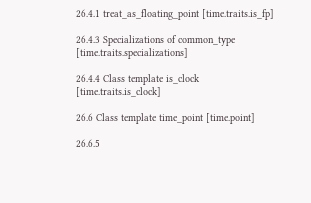26.4.1 treat_as_floating_point [time.traits.is_fp]

26.4.3 Specializations of common_type [time.traits.specializations]

26.4.4 Class template is_clock [time.traits.is_clock]

26.6 Class template time_point [time.point]

26.6.5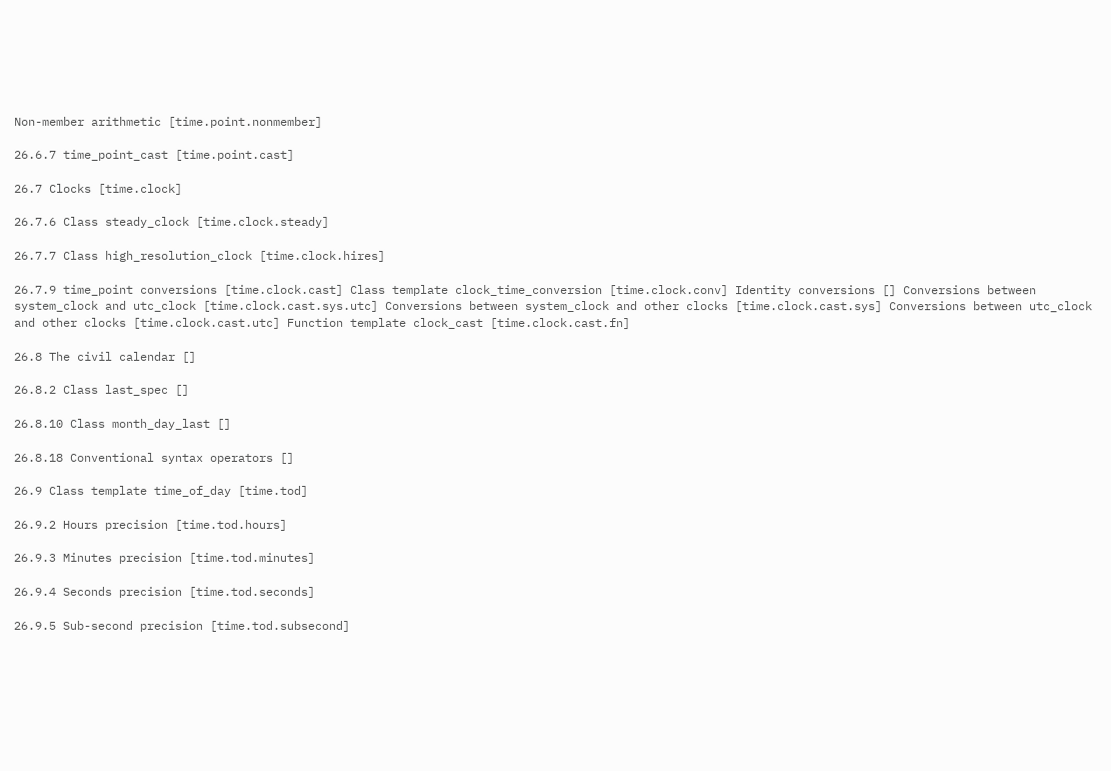Non-member arithmetic [time.point.nonmember]

26.6.7 time_point_cast [time.point.cast]

26.7 Clocks [time.clock]

26.7.6 Class steady_clock [time.clock.steady]

26.7.7 Class high_resolution_clock [time.clock.hires]

26.7.9 time_point conversions [time.clock.cast] Class template clock_time_conversion [time.clock.conv] Identity conversions [] Conversions between system_clock and utc_clock [time.clock.cast.sys.utc] Conversions between system_clock and other clocks [time.clock.cast.sys] Conversions between utc_clock and other clocks [time.clock.cast.utc] Function template clock_cast [time.clock.cast.fn]

26.8 The civil calendar []

26.8.2 Class last_spec []

26.8.10 Class month_day_last []

26.8.18 Conventional syntax operators []

26.9 Class template time_of_day [time.tod]

26.9.2 Hours precision [time.tod.hours]

26.9.3 Minutes precision [time.tod.minutes]

26.9.4 Seconds precision [time.tod.seconds]

26.9.5 Sub-second precision [time.tod.subsecond]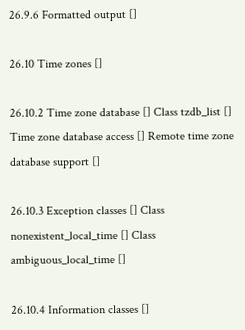26.9.6 Formatted output []

26.10 Time zones []

26.10.2 Time zone database [] Class tzdb_list [] Time zone database access [] Remote time zone database support []

26.10.3 Exception classes [] Class nonexistent_local_time [] Class ambiguous_local_time []

26.10.4 Information classes []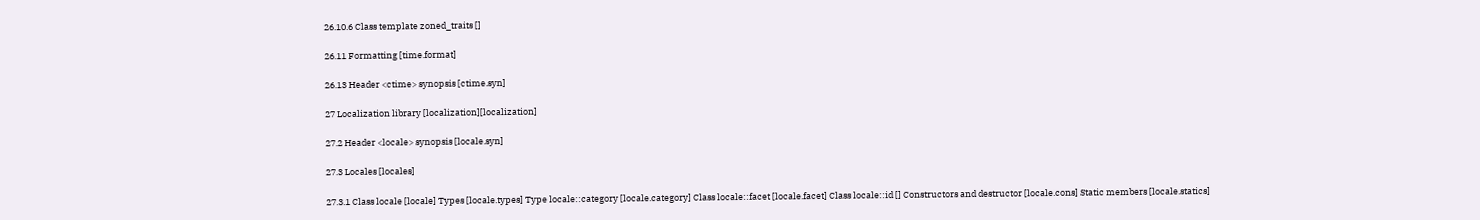26.10.6 Class template zoned_traits []

26.11 Formatting [time.format]

26.13 Header <ctime> synopsis [ctime.syn]

27 Localization library [localization][localization]

27.2 Header <locale> synopsis [locale.syn]

27.3 Locales [locales]

27.3.1 Class locale [locale] Types [locale.types] Type locale::category [locale.category] Class locale::facet [locale.facet] Class locale::id [] Constructors and destructor [locale.cons] Static members [locale.statics]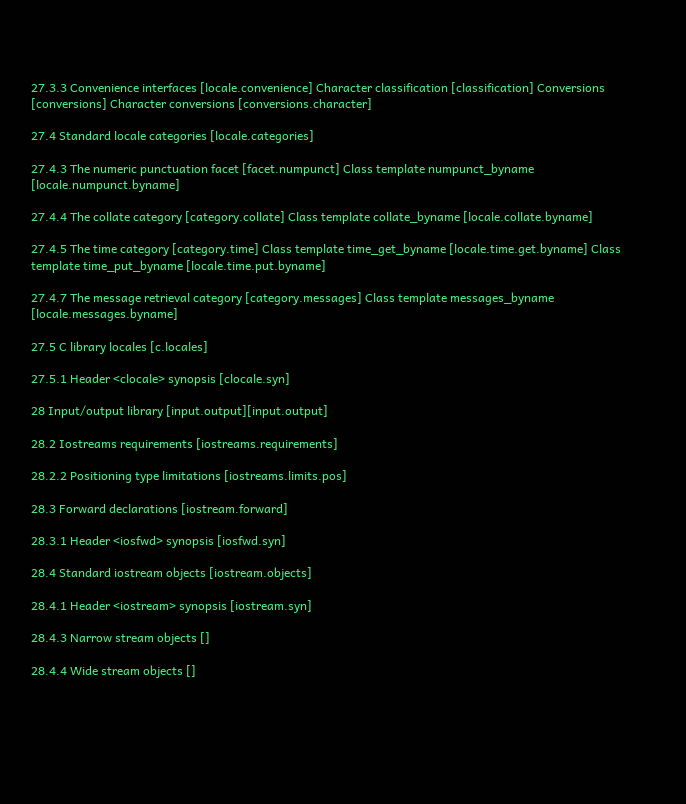27.3.3 Convenience interfaces [locale.convenience] Character classification [classification] Conversions [conversions] Character conversions [conversions.character]

27.4 Standard locale categories [locale.categories]

27.4.3 The numeric punctuation facet [facet.numpunct] Class template numpunct_byname [locale.numpunct.byname]

27.4.4 The collate category [category.collate] Class template collate_byname [locale.collate.byname]

27.4.5 The time category [category.time] Class template time_get_byname [locale.time.get.byname] Class template time_put_byname [locale.time.put.byname]

27.4.7 The message retrieval category [category.messages] Class template messages_byname [locale.messages.byname]

27.5 C library locales [c.locales]

27.5.1 Header <clocale> synopsis [clocale.syn]

28 Input/output library [input.output][input.output]

28.2 Iostreams requirements [iostreams.requirements]

28.2.2 Positioning type limitations [iostreams.limits.pos]

28.3 Forward declarations [iostream.forward]

28.3.1 Header <iosfwd> synopsis [iosfwd.syn]

28.4 Standard iostream objects [iostream.objects]

28.4.1 Header <iostream> synopsis [iostream.syn]

28.4.3 Narrow stream objects []

28.4.4 Wide stream objects []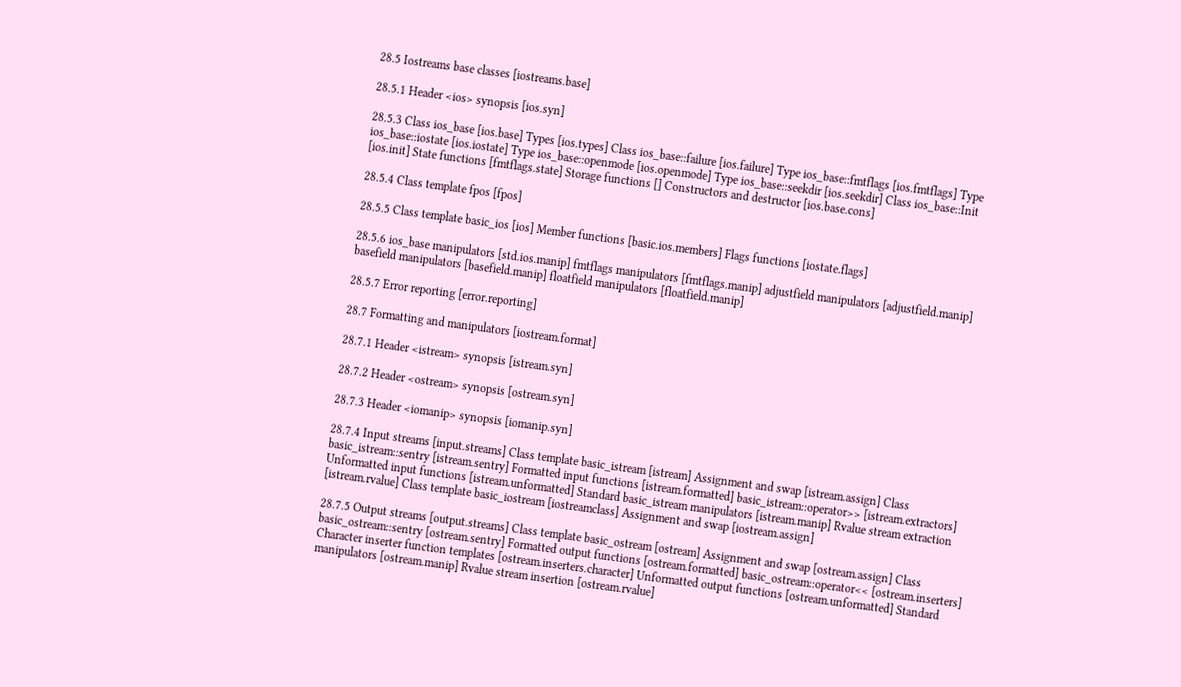28.5 Iostreams base classes [iostreams.base]

28.5.1 Header <ios> synopsis [ios.syn]

28.5.3 Class ios_base [ios.base] Types [ios.types] Class ios_base::failure [ios.failure] Type ios_base::fmtflags [ios.fmtflags] Type ios_base::iostate [ios.iostate] Type ios_base::openmode [ios.openmode] Type ios_base::seekdir [ios.seekdir] Class ios_base::Init [ios.init] State functions [fmtflags.state] Storage functions [] Constructors and destructor [ios.base.cons]

28.5.4 Class template fpos [fpos]

28.5.5 Class template basic_ios [ios] Member functions [basic.ios.members] Flags functions [iostate.flags]

28.5.6 ios_base manipulators [std.ios.manip] fmtflags manipulators [fmtflags.manip] adjustfield manipulators [adjustfield.manip] basefield manipulators [basefield.manip] floatfield manipulators [floatfield.manip]

28.5.7 Error reporting [error.reporting]

28.7 Formatting and manipulators [iostream.format]

28.7.1 Header <istream> synopsis [istream.syn]

28.7.2 Header <ostream> synopsis [ostream.syn]

28.7.3 Header <iomanip> synopsis [iomanip.syn]

28.7.4 Input streams [input.streams] Class template basic_istream [istream] Assignment and swap [istream.assign] Class basic_istream::sentry [istream.sentry] Formatted input functions [istream.formatted] basic_istream::operator>> [istream.extractors] Unformatted input functions [istream.unformatted] Standard basic_istream manipulators [istream.manip] Rvalue stream extraction [istream.rvalue] Class template basic_iostream [iostreamclass] Assignment and swap [iostream.assign]

28.7.5 Output streams [output.streams] Class template basic_ostream [ostream] Assignment and swap [ostream.assign] Class basic_ostream::sentry [ostream.sentry] Formatted output functions [ostream.formatted] basic_ostream::operator<< [ostream.inserters] Character inserter function templates [ostream.inserters.character] Unformatted output functions [ostream.unformatted] Standard manipulators [ostream.manip] Rvalue stream insertion [ostream.rvalue]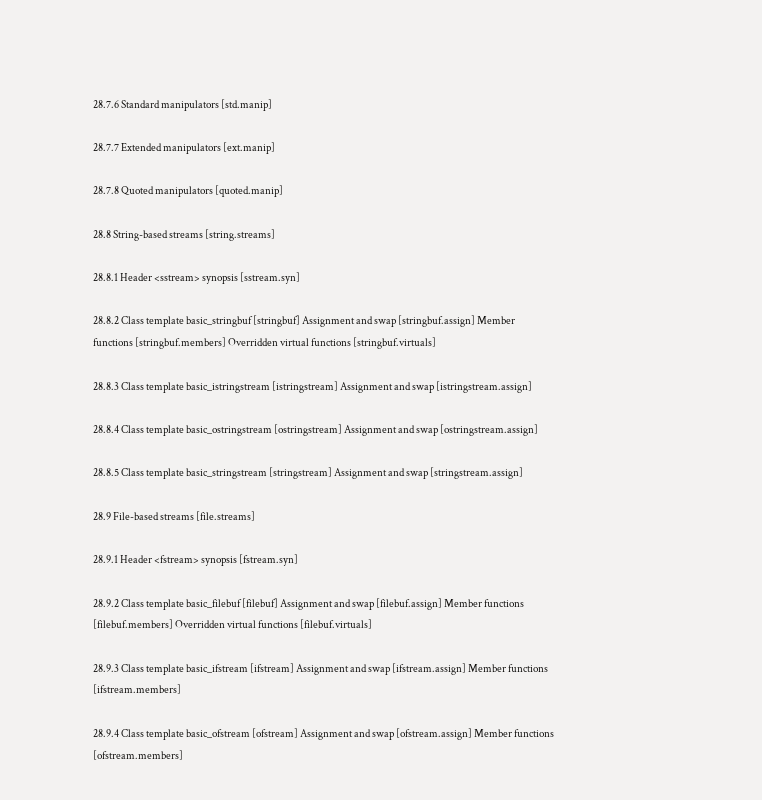28.7.6 Standard manipulators [std.manip]

28.7.7 Extended manipulators [ext.manip]

28.7.8 Quoted manipulators [quoted.manip]

28.8 String-based streams [string.streams]

28.8.1 Header <sstream> synopsis [sstream.syn]

28.8.2 Class template basic_stringbuf [stringbuf] Assignment and swap [stringbuf.assign] Member functions [stringbuf.members] Overridden virtual functions [stringbuf.virtuals]

28.8.3 Class template basic_istringstream [istringstream] Assignment and swap [istringstream.assign]

28.8.4 Class template basic_ostringstream [ostringstream] Assignment and swap [ostringstream.assign]

28.8.5 Class template basic_stringstream [stringstream] Assignment and swap [stringstream.assign]

28.9 File-based streams [file.streams]

28.9.1 Header <fstream> synopsis [fstream.syn]

28.9.2 Class template basic_filebuf [filebuf] Assignment and swap [filebuf.assign] Member functions [filebuf.members] Overridden virtual functions [filebuf.virtuals]

28.9.3 Class template basic_ifstream [ifstream] Assignment and swap [ifstream.assign] Member functions [ifstream.members]

28.9.4 Class template basic_ofstream [ofstream] Assignment and swap [ofstream.assign] Member functions [ofstream.members]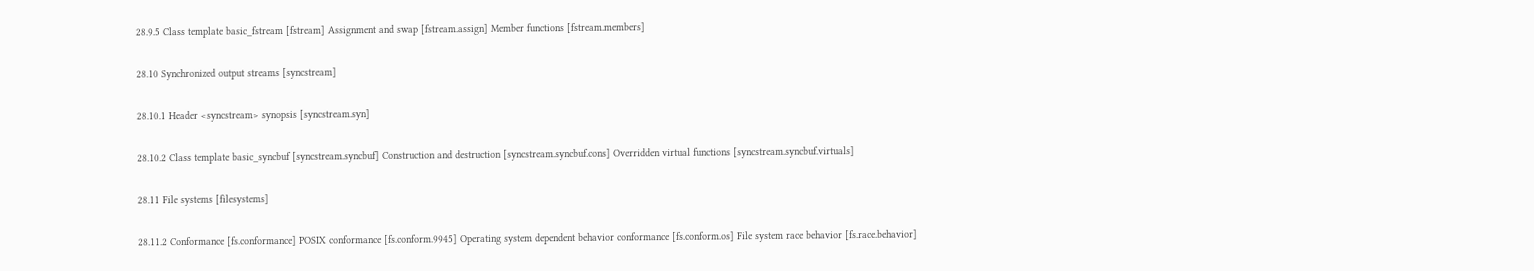28.9.5 Class template basic_fstream [fstream] Assignment and swap [fstream.assign] Member functions [fstream.members]

28.10 Synchronized output streams [syncstream]

28.10.1 Header <syncstream> synopsis [syncstream.syn]

28.10.2 Class template basic_syncbuf [syncstream.syncbuf] Construction and destruction [syncstream.syncbuf.cons] Overridden virtual functions [syncstream.syncbuf.virtuals]

28.11 File systems [filesystems]

28.11.2 Conformance [fs.conformance] POSIX conformance [fs.conform.9945] Operating system dependent behavior conformance [fs.conform.os] File system race behavior [fs.race.behavior]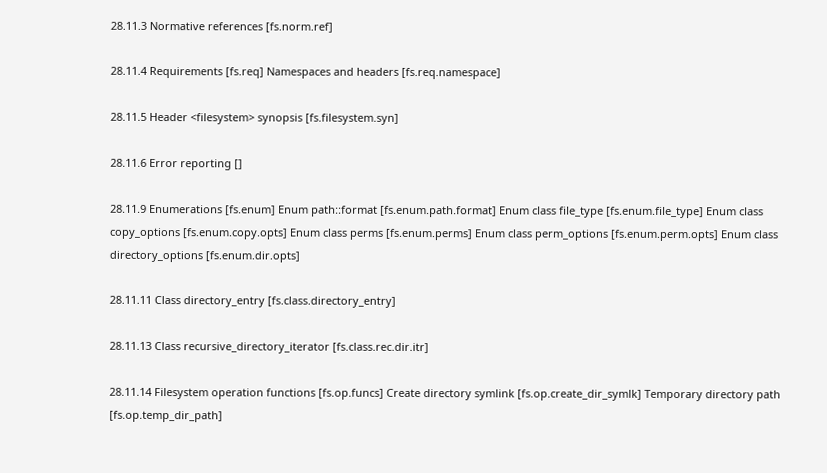28.11.3 Normative references [fs.norm.ref]

28.11.4 Requirements [fs.req] Namespaces and headers [fs.req.namespace]

28.11.5 Header <filesystem> synopsis [fs.filesystem.syn]

28.11.6 Error reporting []

28.11.9 Enumerations [fs.enum] Enum path::format [fs.enum.path.format] Enum class file_type [fs.enum.file_type] Enum class copy_options [fs.enum.copy.opts] Enum class perms [fs.enum.perms] Enum class perm_options [fs.enum.perm.opts] Enum class directory_options [fs.enum.dir.opts]

28.11.11 Class directory_entry [fs.class.directory_entry]

28.11.13 Class recursive_directory_iterator [fs.class.rec.dir.itr]

28.11.14 Filesystem operation functions [fs.op.funcs] Create directory symlink [fs.op.create_dir_symlk] Temporary directory path [fs.op.temp_dir_path]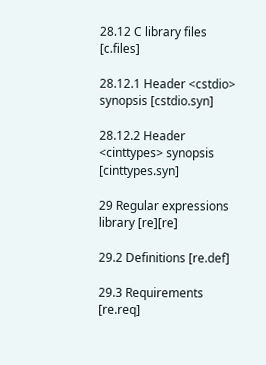28.12 C library files [c.files]

28.12.1 Header <cstdio> synopsis [cstdio.syn]

28.12.2 Header <cinttypes> synopsis [cinttypes.syn]

29 Regular expressions library [re][re]

29.2 Definitions [re.def]

29.3 Requirements [re.req]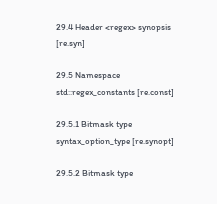29.4 Header <regex> synopsis [re.syn]

29.5 Namespace std::regex_constants [re.const]

29.5.1 Bitmask type syntax_option_type [re.synopt]

29.5.2 Bitmask type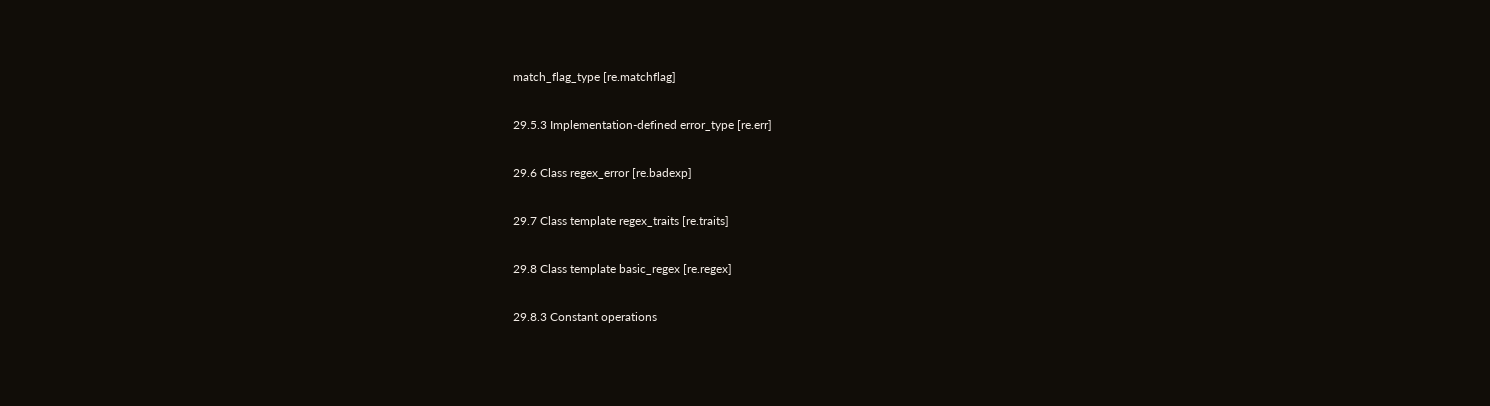match_flag_type [re.matchflag]

29.5.3 Implementation-defined error_type [re.err]

29.6 Class regex_error [re.badexp]

29.7 Class template regex_traits [re.traits]

29.8 Class template basic_regex [re.regex]

29.8.3 Constant operations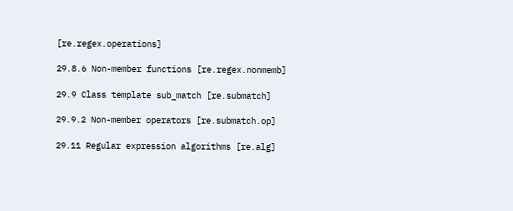[re.regex.operations]

29.8.6 Non-member functions [re.regex.nonmemb]

29.9 Class template sub_match [re.submatch]

29.9.2 Non-member operators [re.submatch.op]

29.11 Regular expression algorithms [re.alg]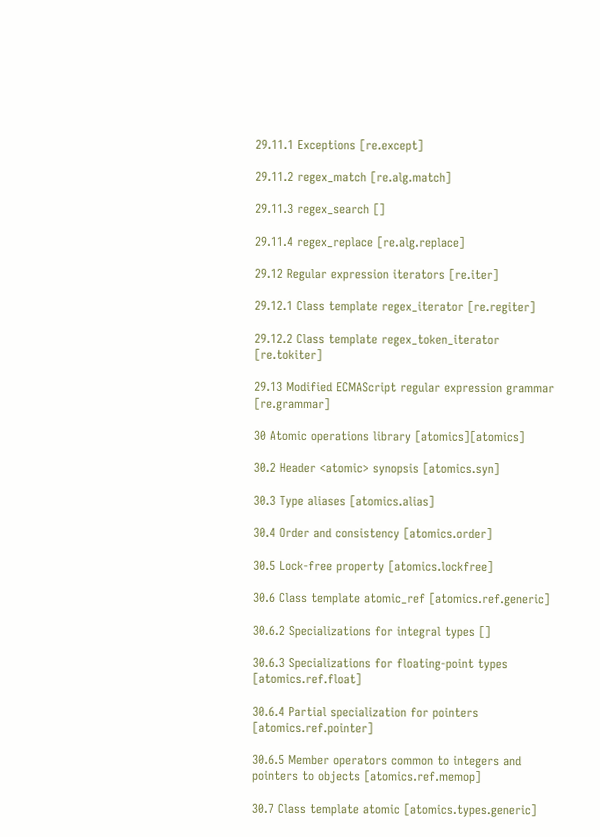29.11.1 Exceptions [re.except]

29.11.2 regex_match [re.alg.match]

29.11.3 regex_search []

29.11.4 regex_replace [re.alg.replace]

29.12 Regular expression iterators [re.iter]

29.12.1 Class template regex_iterator [re.regiter]

29.12.2 Class template regex_token_iterator [re.tokiter]

29.13 Modified ECMAScript regular expression grammar [re.grammar]

30 Atomic operations library [atomics][atomics]

30.2 Header <atomic> synopsis [atomics.syn]

30.3 Type aliases [atomics.alias]

30.4 Order and consistency [atomics.order]

30.5 Lock-free property [atomics.lockfree]

30.6 Class template atomic_ref [atomics.ref.generic]

30.6.2 Specializations for integral types []

30.6.3 Specializations for floating-point types [atomics.ref.float]

30.6.4 Partial specialization for pointers [atomics.ref.pointer]

30.6.5 Member operators common to integers and pointers to objects [atomics.ref.memop]

30.7 Class template atomic [atomics.types.generic]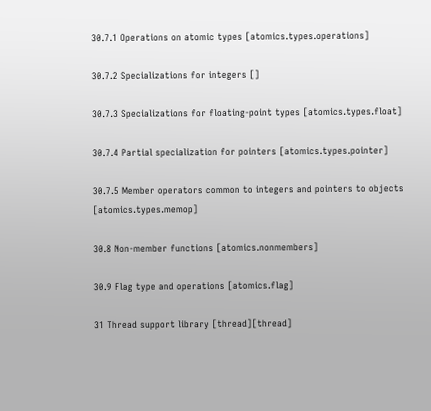30.7.1 Operations on atomic types [atomics.types.operations]

30.7.2 Specializations for integers []

30.7.3 Specializations for floating-point types [atomics.types.float]

30.7.4 Partial specialization for pointers [atomics.types.pointer]

30.7.5 Member operators common to integers and pointers to objects [atomics.types.memop]

30.8 Non-member functions [atomics.nonmembers]

30.9 Flag type and operations [atomics.flag]

31 Thread support library [thread][thread]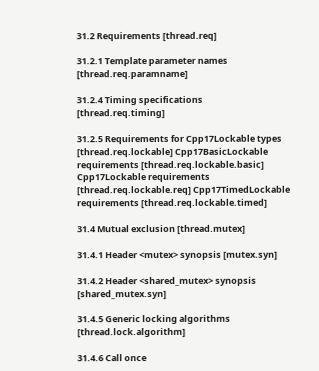31.2 Requirements [thread.req]

31.2.1 Template parameter names [thread.req.paramname]

31.2.4 Timing specifications [thread.req.timing]

31.2.5 Requirements for Cpp17Lockable types [thread.req.lockable] Cpp17BasicLockable requirements [thread.req.lockable.basic] Cpp17Lockable requirements [thread.req.lockable.req] Cpp17TimedLockable requirements [thread.req.lockable.timed]

31.4 Mutual exclusion [thread.mutex]

31.4.1 Header <mutex> synopsis [mutex.syn]

31.4.2 Header <shared_mutex> synopsis [shared_mutex.syn]

31.4.5 Generic locking algorithms [thread.lock.algorithm]

31.4.6 Call once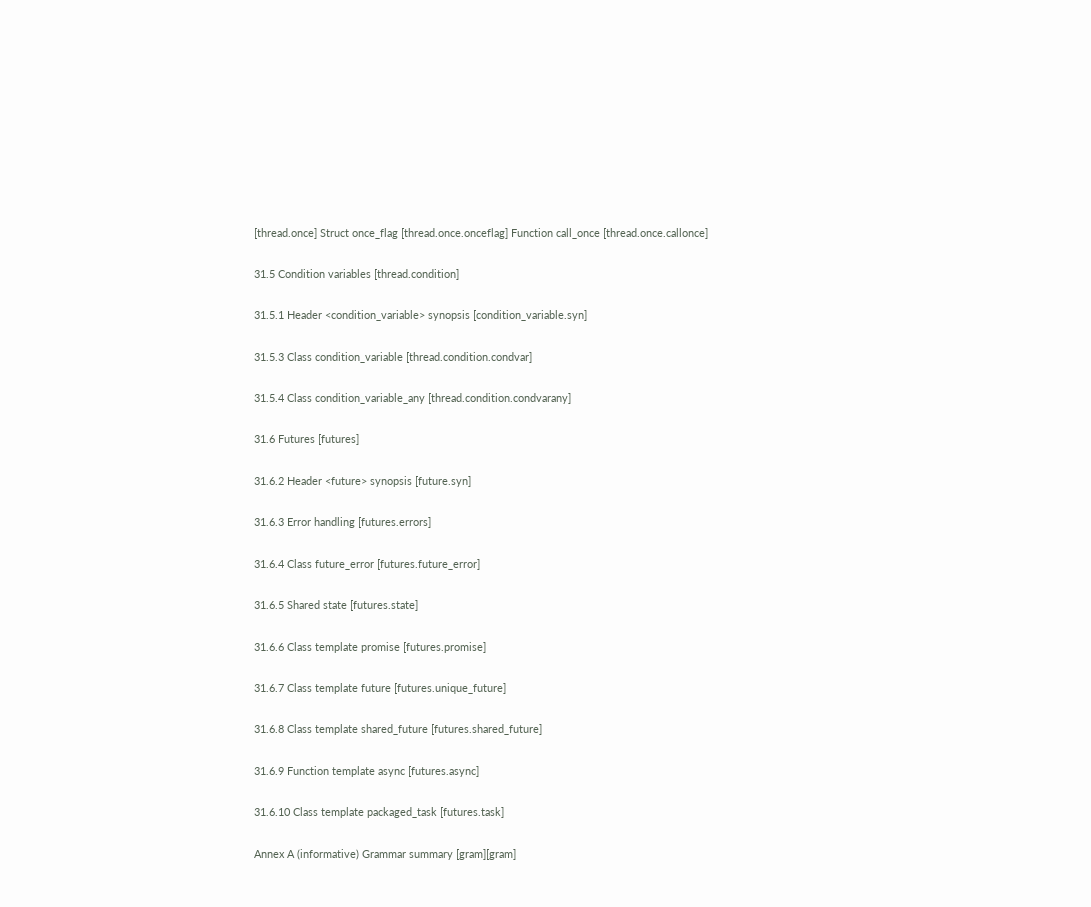[thread.once] Struct once_flag [thread.once.onceflag] Function call_once [thread.once.callonce]

31.5 Condition variables [thread.condition]

31.5.1 Header <condition_variable> synopsis [condition_variable.syn]

31.5.3 Class condition_variable [thread.condition.condvar]

31.5.4 Class condition_variable_any [thread.condition.condvarany]

31.6 Futures [futures]

31.6.2 Header <future> synopsis [future.syn]

31.6.3 Error handling [futures.errors]

31.6.4 Class future_error [futures.future_error]

31.6.5 Shared state [futures.state]

31.6.6 Class template promise [futures.promise]

31.6.7 Class template future [futures.unique_future]

31.6.8 Class template shared_future [futures.shared_future]

31.6.9 Function template async [futures.async]

31.6.10 Class template packaged_task [futures.task]

Annex A (informative) Grammar summary [gram][gram]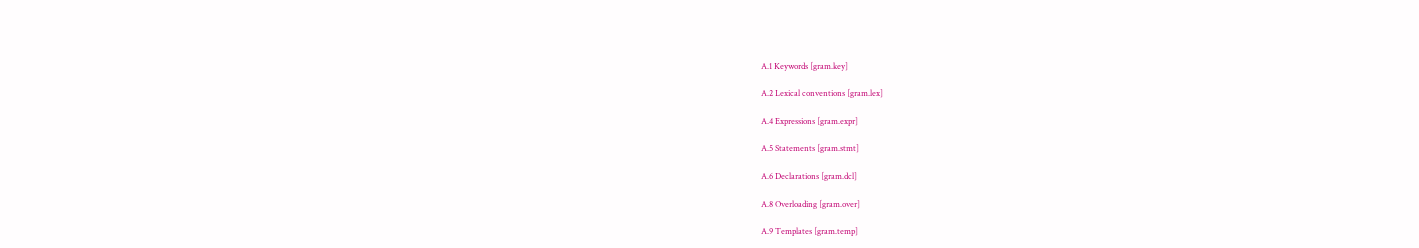A.1 Keywords [gram.key]

A.2 Lexical conventions [gram.lex]

A.4 Expressions [gram.expr]

A.5 Statements [gram.stmt]

A.6 Declarations [gram.dcl]

A.8 Overloading [gram.over]

A.9 Templates [gram.temp]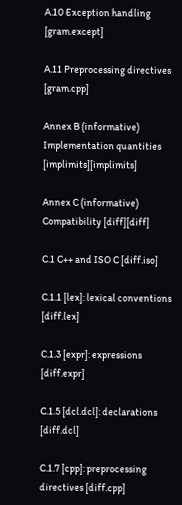A.10 Exception handling [gram.except]

A.11 Preprocessing directives [gram.cpp]

Annex B (informative) Implementation quantities [implimits][implimits]

Annex C (informative) Compatibility [diff][diff]

C.1 C++ and ISO C [diff.iso]

C.1.1 [lex]: lexical conventions [diff.lex]

C.1.3 [expr]: expressions [diff.expr]

C.1.5 [dcl.dcl]: declarations [diff.dcl]

C.1.7 [cpp]: preprocessing directives [diff.cpp]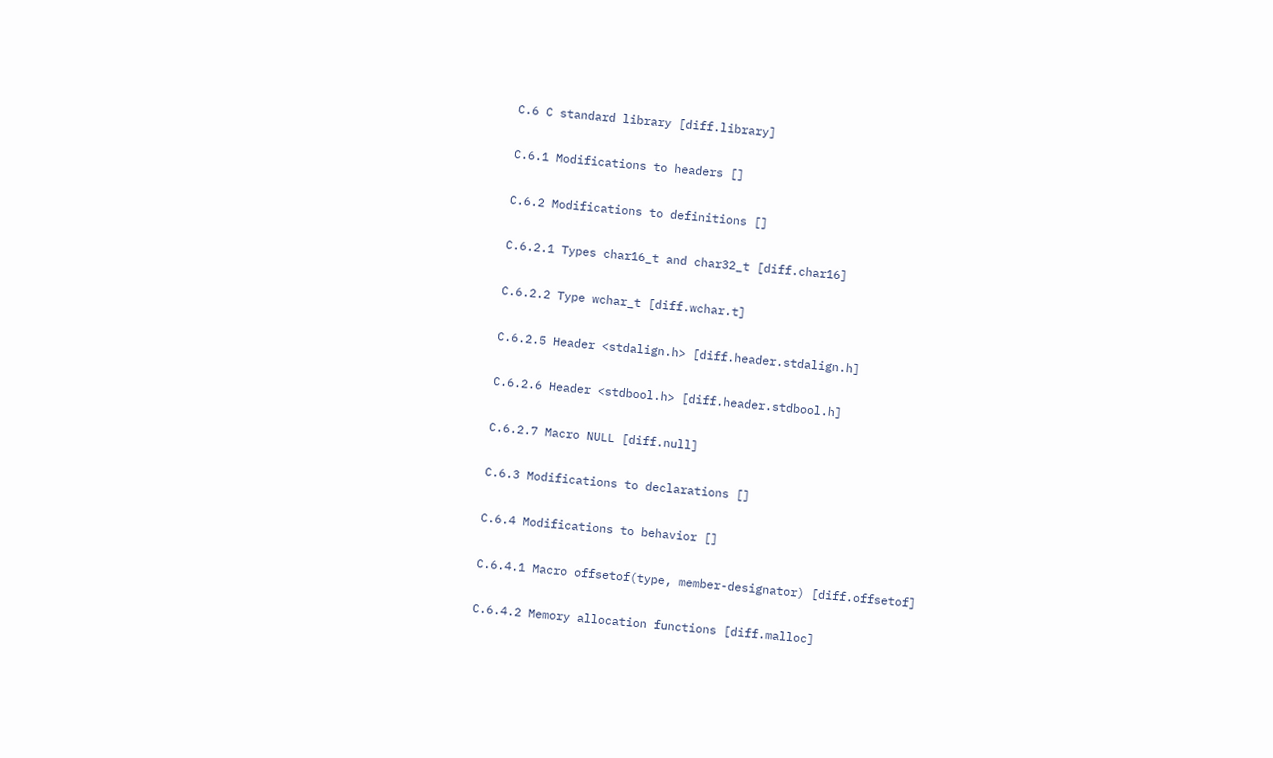C.6 C standard library [diff.library]

C.6.1 Modifications to headers []

C.6.2 Modifications to definitions []

C.6.2.1 Types char16_t and char32_t [diff.char16]

C.6.2.2 Type wchar_t [diff.wchar.t]

C.6.2.5 Header <stdalign.h> [diff.header.stdalign.h]

C.6.2.6 Header <stdbool.h> [diff.header.stdbool.h]

C.6.2.7 Macro NULL [diff.null]

C.6.3 Modifications to declarations []

C.6.4 Modifications to behavior []

C.6.4.1 Macro offsetof(type, member-designator) [diff.offsetof]

C.6.4.2 Memory allocation functions [diff.malloc]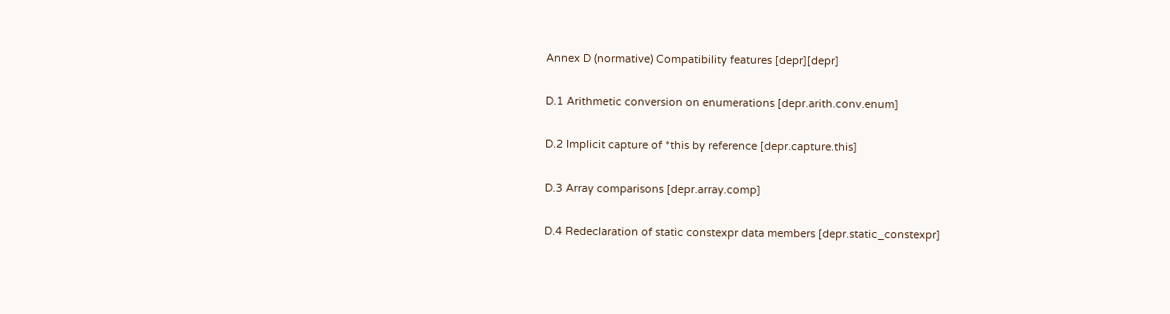Annex D (normative) Compatibility features [depr][depr]

D.1 Arithmetic conversion on enumerations [depr.arith.conv.enum]

D.2 Implicit capture of *this by reference [depr.capture.this]

D.3 Array comparisons [depr.array.comp]

D.4 Redeclaration of static constexpr data members [depr.static_constexpr]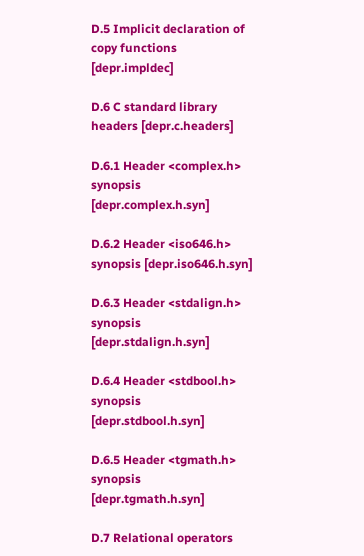D.5 Implicit declaration of copy functions [depr.impldec]

D.6 C standard library headers [depr.c.headers]

D.6.1 Header <complex.h> synopsis [depr.complex.h.syn]

D.6.2 Header <iso646.h> synopsis [depr.iso646.h.syn]

D.6.3 Header <stdalign.h> synopsis [depr.stdalign.h.syn]

D.6.4 Header <stdbool.h> synopsis [depr.stdbool.h.syn]

D.6.5 Header <tgmath.h> synopsis [depr.tgmath.h.syn]

D.7 Relational operators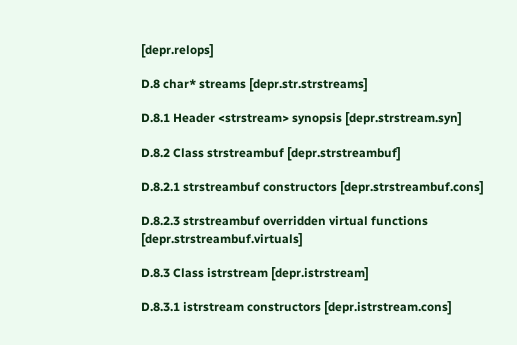[depr.relops]

D.8 char* streams [depr.str.strstreams]

D.8.1 Header <strstream> synopsis [depr.strstream.syn]

D.8.2 Class strstreambuf [depr.strstreambuf]

D.8.2.1 strstreambuf constructors [depr.strstreambuf.cons]

D.8.2.3 strstreambuf overridden virtual functions [depr.strstreambuf.virtuals]

D.8.3 Class istrstream [depr.istrstream]

D.8.3.1 istrstream constructors [depr.istrstream.cons]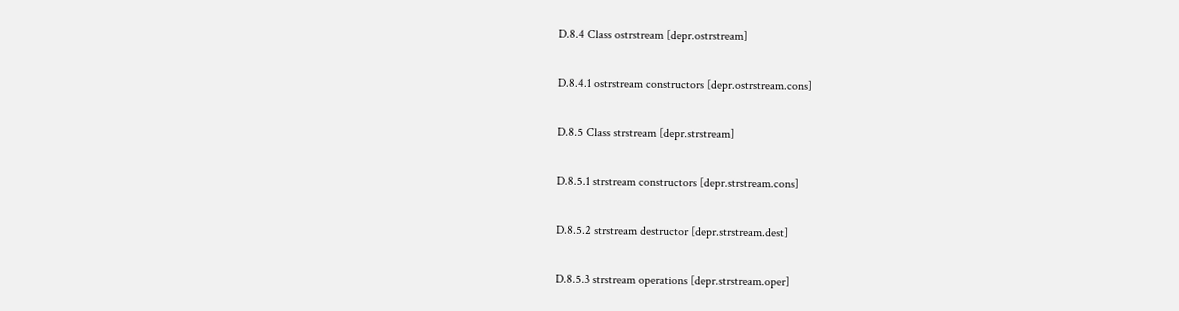D.8.4 Class ostrstream [depr.ostrstream]

D.8.4.1 ostrstream constructors [depr.ostrstream.cons]

D.8.5 Class strstream [depr.strstream]

D.8.5.1 strstream constructors [depr.strstream.cons]

D.8.5.2 strstream destructor [depr.strstream.dest]

D.8.5.3 strstream operations [depr.strstream.oper]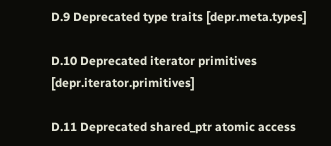D.9 Deprecated type traits [depr.meta.types]

D.10 Deprecated iterator primitives [depr.iterator.primitives]

D.11 Deprecated shared_ptr atomic access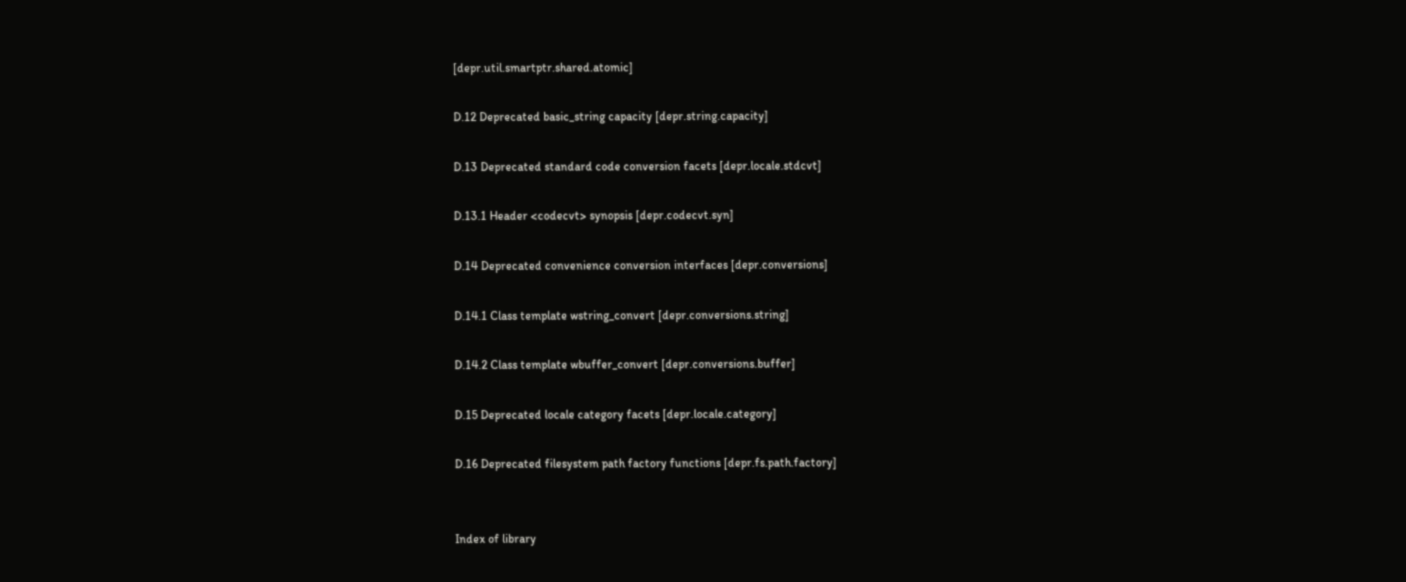[depr.util.smartptr.shared.atomic]

D.12 Deprecated basic_string capacity [depr.string.capacity]

D.13 Deprecated standard code conversion facets [depr.locale.stdcvt]

D.13.1 Header <codecvt> synopsis [depr.codecvt.syn]

D.14 Deprecated convenience conversion interfaces [depr.conversions]

D.14.1 Class template wstring_convert [depr.conversions.string]

D.14.2 Class template wbuffer_convert [depr.conversions.buffer]

D.15 Deprecated locale category facets [depr.locale.category]

D.16 Deprecated filesystem path factory functions [depr.fs.path.factory]


Index of library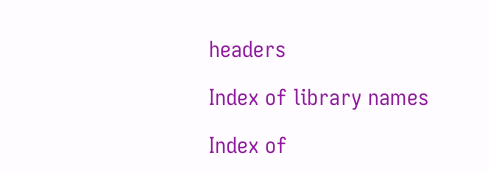headers

Index of library names

Index of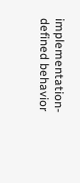implementation-defined behavior